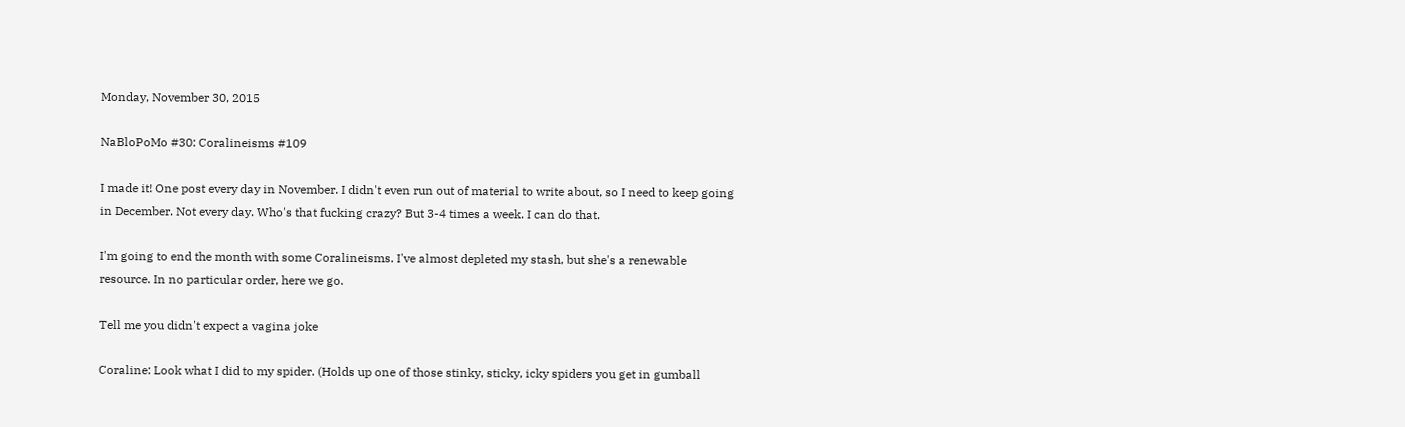Monday, November 30, 2015

NaBloPoMo #30: Coralineisms #109

I made it! One post every day in November. I didn't even run out of material to write about, so I need to keep going in December. Not every day. Who's that fucking crazy? But 3-4 times a week. I can do that.

I'm going to end the month with some Coralineisms. I've almost depleted my stash, but she's a renewable resource. In no particular order, here we go.

Tell me you didn't expect a vagina joke

Coraline: Look what I did to my spider. (Holds up one of those stinky, sticky, icky spiders you get in gumball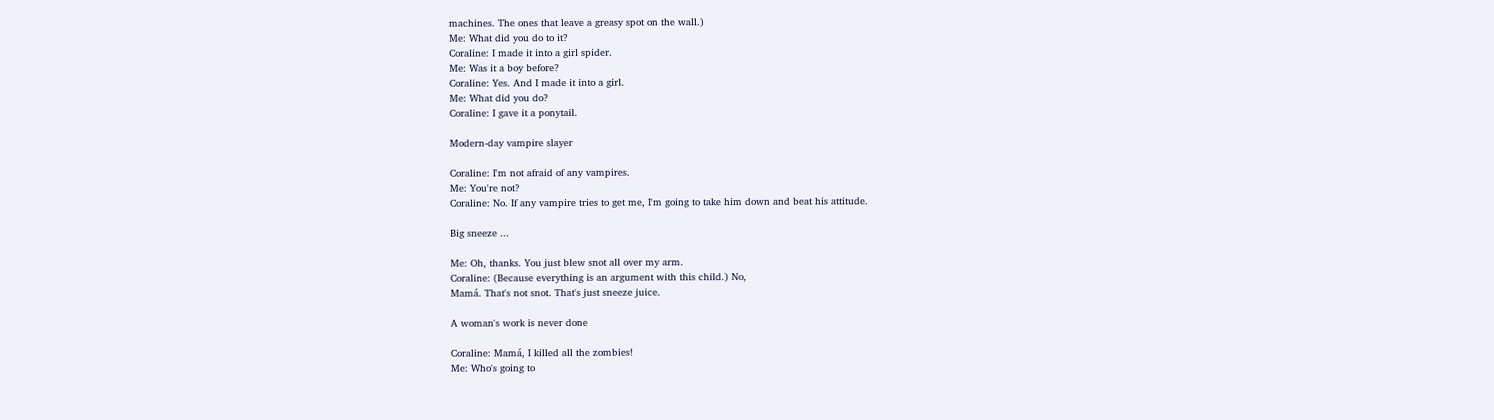machines. The ones that leave a greasy spot on the wall.)
Me: What did you do to it?
Coraline: I made it into a girl spider.
Me: Was it a boy before?
Coraline: Yes. And I made it into a girl.
Me: What did you do?
Coraline: I gave it a ponytail.

Modern-day vampire slayer

Coraline: I'm not afraid of any vampires.
Me: You're not?
Coraline: No. If any vampire tries to get me, I'm going to take him down and beat his attitude.

Big sneeze ...

Me: Oh, thanks. You just blew snot all over my arm.
Coraline: (Because everything is an argument with this child.) No,
Mamá. That's not snot. That's just sneeze juice.

A woman's work is never done

Coraline: Mamá, I killed all the zombies!
Me: Who's going to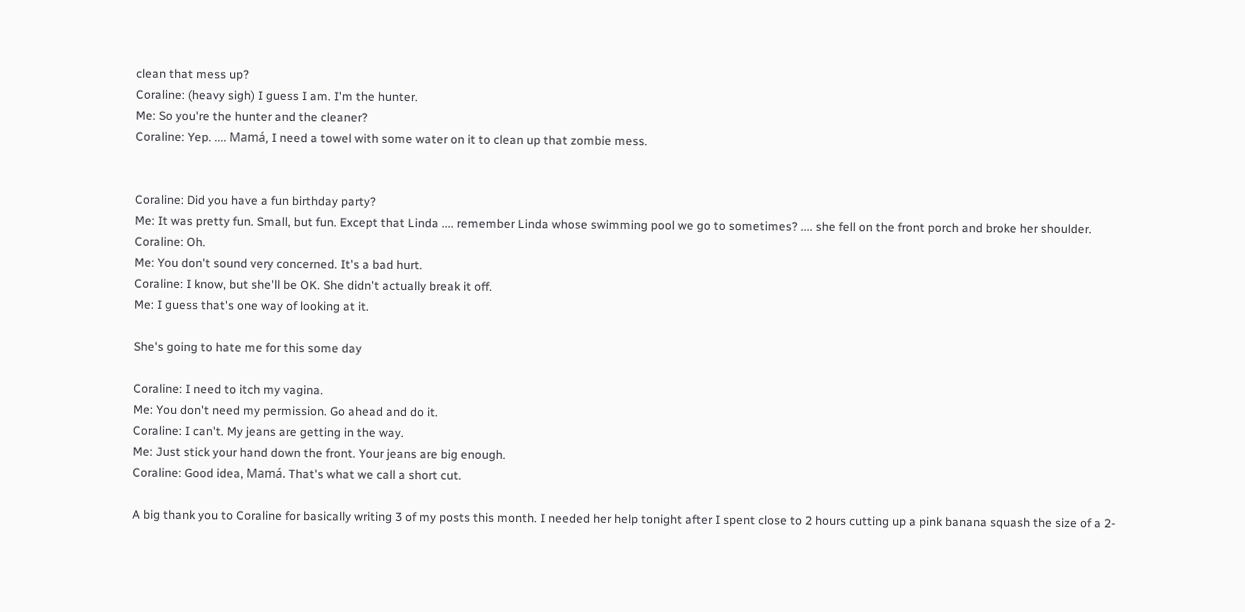clean that mess up?
Coraline: (heavy sigh) I guess I am. I'm the hunter.
Me: So you're the hunter and the cleaner?
Coraline: Yep. .... Mamá, I need a towel with some water on it to clean up that zombie mess.


Coraline: Did you have a fun birthday party?
Me: It was pretty fun. Small, but fun. Except that Linda .... remember Linda whose swimming pool we go to sometimes? .... she fell on the front porch and broke her shoulder.
Coraline: Oh.
Me: You don't sound very concerned. It's a bad hurt.
Coraline: I know, but she'll be OK. She didn't actually break it off.
Me: I guess that's one way of looking at it.

She's going to hate me for this some day

Coraline: I need to itch my vagina.
Me: You don't need my permission. Go ahead and do it.
Coraline: I can't. My jeans are getting in the way.
Me: Just stick your hand down the front. Your jeans are big enough.
Coraline: Good idea, Mamá. That's what we call a short cut.

A big thank you to Coraline for basically writing 3 of my posts this month. I needed her help tonight after I spent close to 2 hours cutting up a pink banana squash the size of a 2-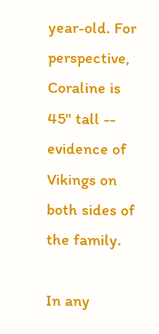year-old. For perspective, Coraline is 45" tall -- evidence of Vikings on both sides of the family.

In any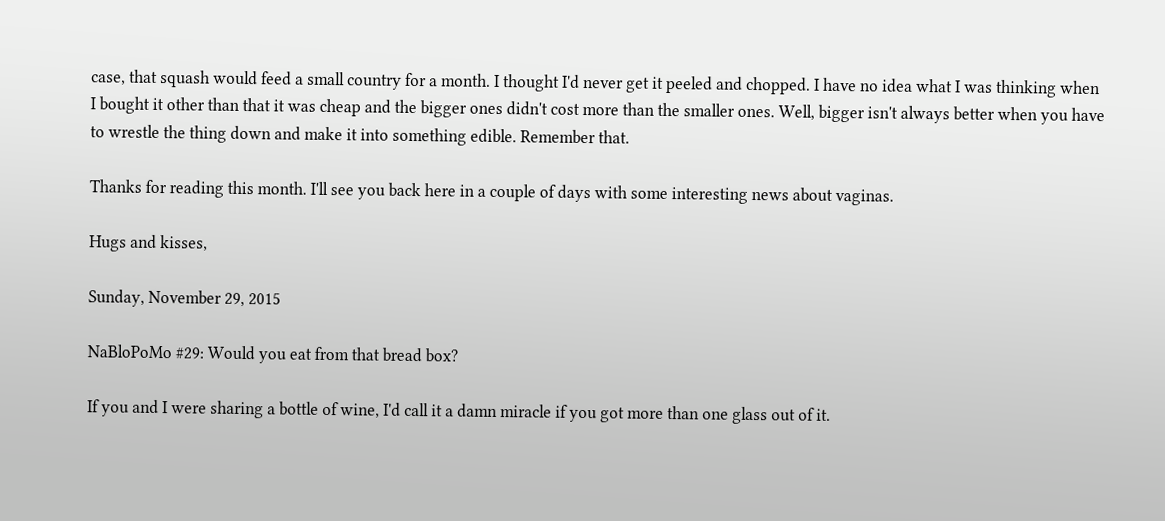case, that squash would feed a small country for a month. I thought I'd never get it peeled and chopped. I have no idea what I was thinking when I bought it other than that it was cheap and the bigger ones didn't cost more than the smaller ones. Well, bigger isn't always better when you have to wrestle the thing down and make it into something edible. Remember that.

Thanks for reading this month. I'll see you back here in a couple of days with some interesting news about vaginas.

Hugs and kisses,

Sunday, November 29, 2015

NaBloPoMo #29: Would you eat from that bread box?

If you and I were sharing a bottle of wine, I'd call it a damn miracle if you got more than one glass out of it.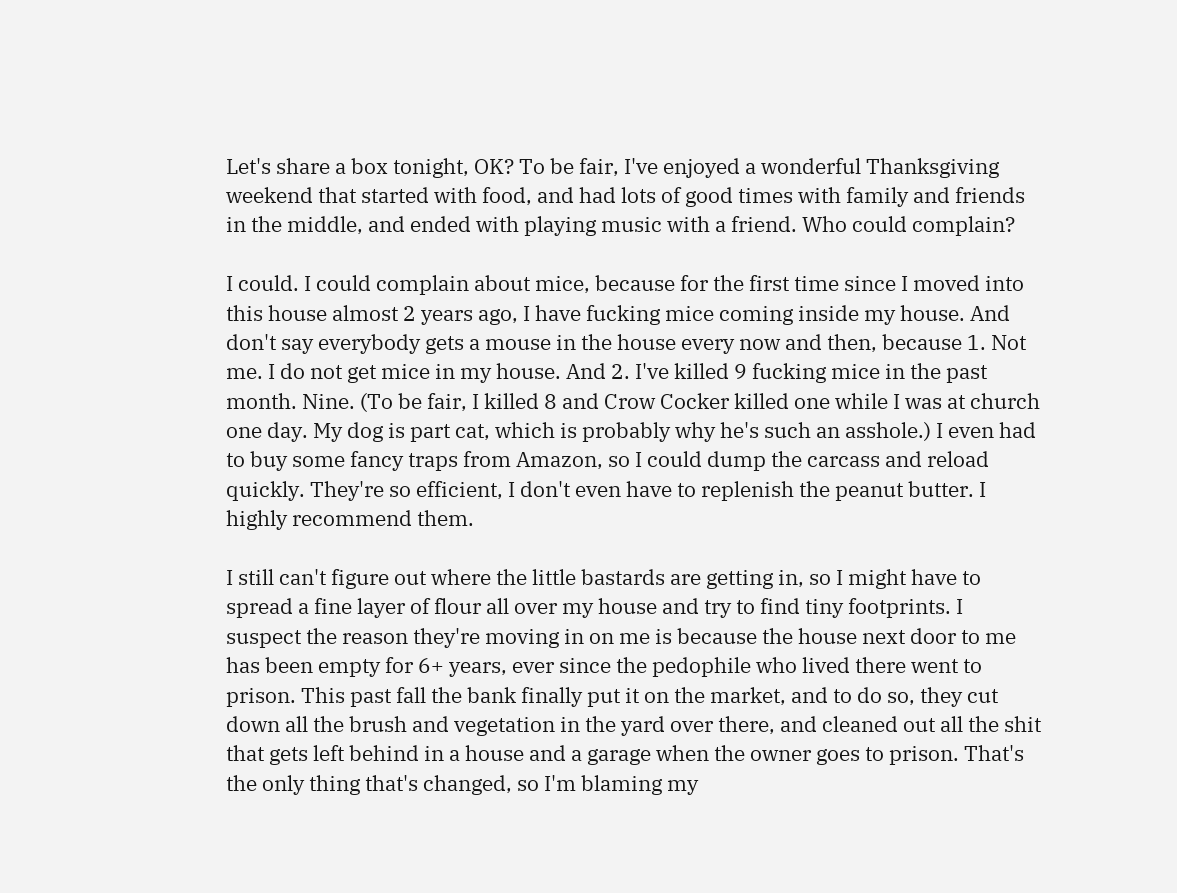Let's share a box tonight, OK? To be fair, I've enjoyed a wonderful Thanksgiving weekend that started with food, and had lots of good times with family and friends in the middle, and ended with playing music with a friend. Who could complain?

I could. I could complain about mice, because for the first time since I moved into this house almost 2 years ago, I have fucking mice coming inside my house. And don't say everybody gets a mouse in the house every now and then, because 1. Not me. I do not get mice in my house. And 2. I've killed 9 fucking mice in the past month. Nine. (To be fair, I killed 8 and Crow Cocker killed one while I was at church one day. My dog is part cat, which is probably why he's such an asshole.) I even had to buy some fancy traps from Amazon, so I could dump the carcass and reload quickly. They're so efficient, I don't even have to replenish the peanut butter. I highly recommend them.

I still can't figure out where the little bastards are getting in, so I might have to spread a fine layer of flour all over my house and try to find tiny footprints. I suspect the reason they're moving in on me is because the house next door to me has been empty for 6+ years, ever since the pedophile who lived there went to prison. This past fall the bank finally put it on the market, and to do so, they cut down all the brush and vegetation in the yard over there, and cleaned out all the shit that gets left behind in a house and a garage when the owner goes to prison. That's the only thing that's changed, so I'm blaming my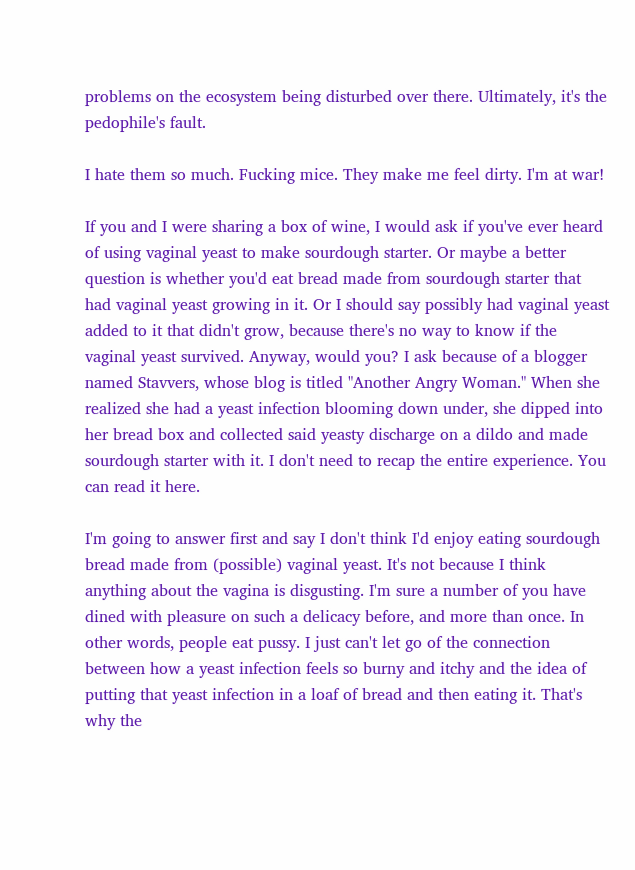problems on the ecosystem being disturbed over there. Ultimately, it's the pedophile's fault.

I hate them so much. Fucking mice. They make me feel dirty. I'm at war!

If you and I were sharing a box of wine, I would ask if you've ever heard of using vaginal yeast to make sourdough starter. Or maybe a better question is whether you'd eat bread made from sourdough starter that had vaginal yeast growing in it. Or I should say possibly had vaginal yeast added to it that didn't grow, because there's no way to know if the vaginal yeast survived. Anyway, would you? I ask because of a blogger named Stavvers, whose blog is titled "Another Angry Woman." When she realized she had a yeast infection blooming down under, she dipped into her bread box and collected said yeasty discharge on a dildo and made sourdough starter with it. I don't need to recap the entire experience. You can read it here.

I'm going to answer first and say I don't think I'd enjoy eating sourdough bread made from (possible) vaginal yeast. It's not because I think anything about the vagina is disgusting. I'm sure a number of you have dined with pleasure on such a delicacy before, and more than once. In other words, people eat pussy. I just can't let go of the connection between how a yeast infection feels so burny and itchy and the idea of putting that yeast infection in a loaf of bread and then eating it. That's why the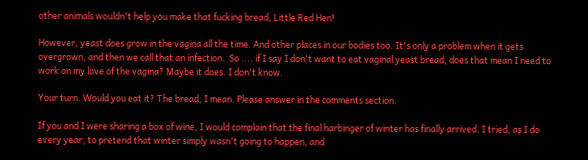other animals wouldn't help you make that fucking bread, Little Red Hen!

However, yeast does grow in the vagina all the time. And other places in our bodies too. It's only a problem when it gets overgrown, and then we call that an infection.  So .... if I say I don't want to eat vaginal yeast bread, does that mean I need to work on my love of the vagina? Maybe it does. I don't know.

Your turn. Would you eat it? The bread, I mean. Please answer in the comments section.

If you and I were sharing a box of wine, I would complain that the final harbinger of winter has finally arrived. I tried, as I do every year, to pretend that winter simply wasn't going to happen, and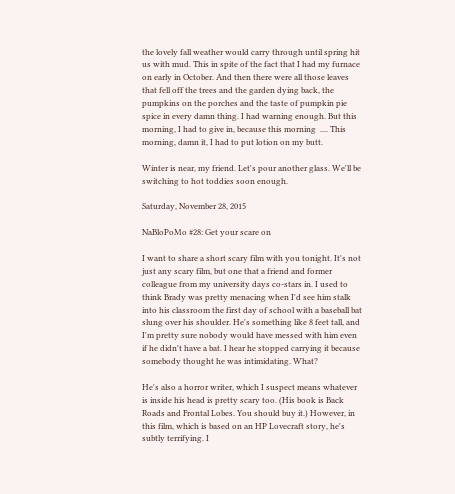the lovely fall weather would carry through until spring hit us with mud. This in spite of the fact that I had my furnace on early in October. And then there were all those leaves that fell off the trees and the garden dying back, the pumpkins on the porches and the taste of pumpkin pie spice in every damn thing. I had warning enough. But this morning, I had to give in, because this morning  .... This morning, damn it, I had to put lotion on my butt.

Winter is near, my friend. Let's pour another glass. We'll be switching to hot toddies soon enough.

Saturday, November 28, 2015

NaBloPoMo #28: Get your scare on

I want to share a short scary film with you tonight. It's not just any scary film, but one that a friend and former colleague from my university days co-stars in. I used to think Brady was pretty menacing when I'd see him stalk into his classroom the first day of school with a baseball bat slung over his shoulder. He's something like 8 feet tall, and I'm pretty sure nobody would have messed with him even if he didn't have a bat. I hear he stopped carrying it because somebody thought he was intimidating. What?

He's also a horror writer, which I suspect means whatever is inside his head is pretty scary too. (His book is Back Roads and Frontal Lobes. You should buy it.) However, in this film, which is based on an HP Lovecraft story, he's subtly terrifying. I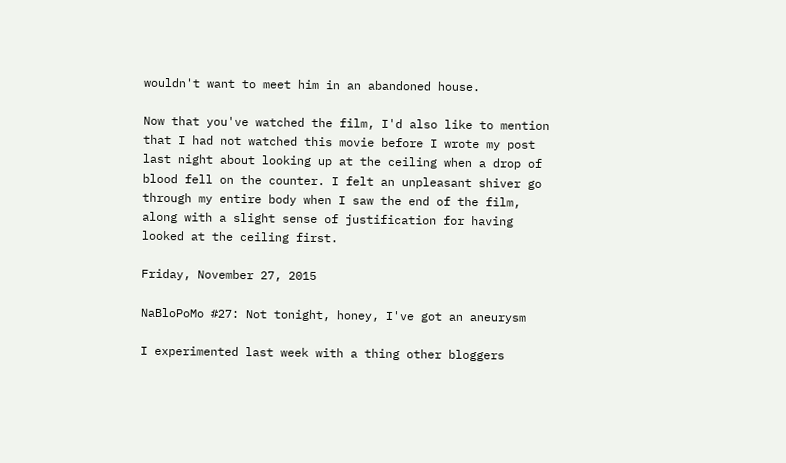wouldn't want to meet him in an abandoned house.

Now that you've watched the film, I'd also like to mention that I had not watched this movie before I wrote my post last night about looking up at the ceiling when a drop of blood fell on the counter. I felt an unpleasant shiver go through my entire body when I saw the end of the film, along with a slight sense of justification for having looked at the ceiling first.

Friday, November 27, 2015

NaBloPoMo #27: Not tonight, honey, I've got an aneurysm

I experimented last week with a thing other bloggers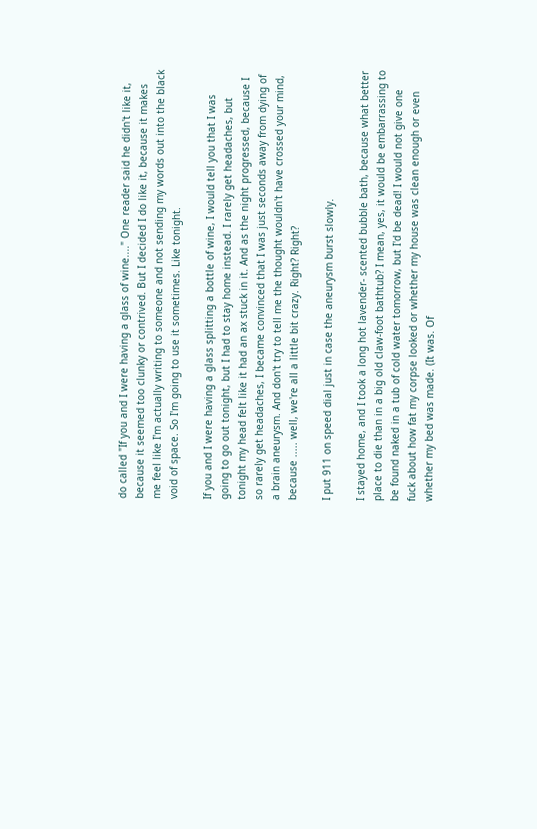do called "If you and I were having a glass of wine...." One reader said he didn't like it, because it seemed too clunky or contrived. But I decided I do like it, because it makes me feel like I'm actually writing to someone and not sending my words out into the black void of space. So I'm going to use it sometimes. Like tonight.

If you and I were having a glass splitting a bottle of wine, I would tell you that I was going to go out tonight, but I had to stay home instead. I rarely get headaches, but tonight my head felt like it had an ax stuck in it. And as the night progressed, because I so rarely get headaches, I became convinced that I was just seconds away from dying of a brain aneurysm. And don't try to tell me the thought wouldn't have crossed your mind, because ..... well, we're all a little bit crazy. Right? Right?

I put 911 on speed dial just in case the aneurysm burst slowly.

I stayed home, and I took a long hot lavender- scented bubble bath, because what better place to die than in a big old claw-foot bathtub? I mean, yes, it would be embarrassing to be found naked in a tub of cold water tomorrow, but I'd be dead! I would not give one fuck about how fat my corpse looked or whether my house was clean enough or even whether my bed was made. (It was. Of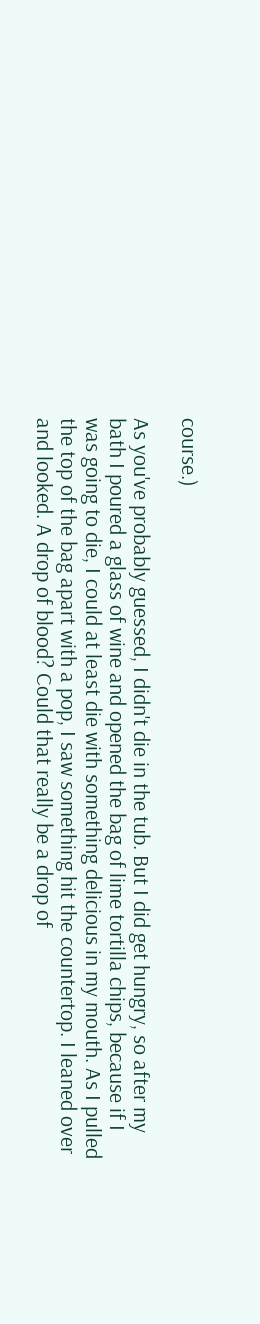course.)

As you've probably guessed, I didn't die in the tub. But I did get hungry, so after my bath I poured a glass of wine and opened the bag of lime tortilla chips, because if I was going to die, I could at least die with something delicious in my mouth. As I pulled the top of the bag apart with a pop, I saw something hit the countertop. I leaned over and looked. A drop of blood? Could that really be a drop of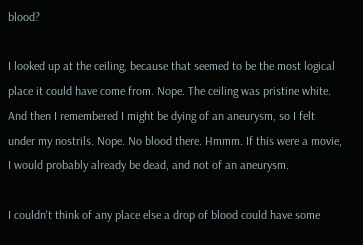blood?

I looked up at the ceiling, because that seemed to be the most logical place it could have come from. Nope. The ceiling was pristine white. And then I remembered I might be dying of an aneurysm, so I felt under my nostrils. Nope. No blood there. Hmmm. If this were a movie, I would probably already be dead, and not of an aneurysm.

I couldn't think of any place else a drop of blood could have some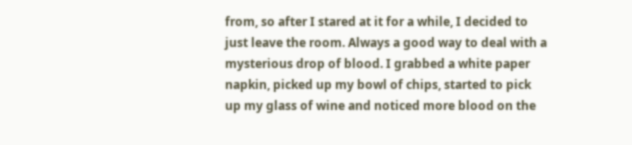from, so after I stared at it for a while, I decided to just leave the room. Always a good way to deal with a mysterious drop of blood. I grabbed a white paper napkin, picked up my bowl of chips, started to pick up my glass of wine and noticed more blood on the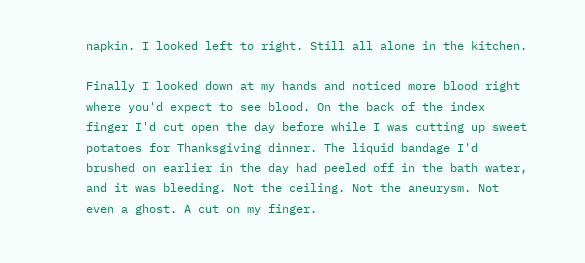napkin. I looked left to right. Still all alone in the kitchen.

Finally I looked down at my hands and noticed more blood right where you'd expect to see blood. On the back of the index finger I'd cut open the day before while I was cutting up sweet potatoes for Thanksgiving dinner. The liquid bandage I'd brushed on earlier in the day had peeled off in the bath water, and it was bleeding. Not the ceiling. Not the aneurysm. Not even a ghost. A cut on my finger.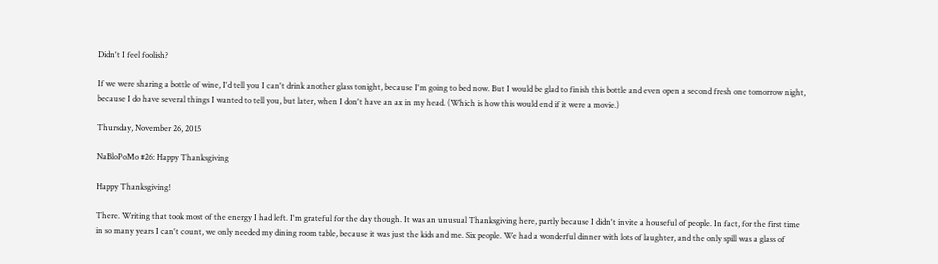Didn't I feel foolish?

If we were sharing a bottle of wine, I'd tell you I can't drink another glass tonight, because I'm going to bed now. But I would be glad to finish this bottle and even open a second fresh one tomorrow night, because I do have several things I wanted to tell you, but later, when I don't have an ax in my head. (Which is how this would end if it were a movie.)

Thursday, November 26, 2015

NaBloPoMo #26: Happy Thanksgiving

Happy Thanksgiving!

There. Writing that took most of the energy I had left. I'm grateful for the day though. It was an unusual Thanksgiving here, partly because I didn't invite a houseful of people. In fact, for the first time in so many years I can't count, we only needed my dining room table, because it was just the kids and me. Six people. We had a wonderful dinner with lots of laughter, and the only spill was a glass of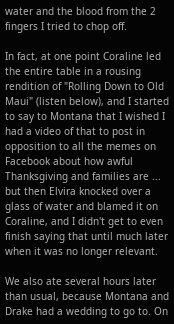water and the blood from the 2 fingers I tried to chop off.

In fact, at one point Coraline led the entire table in a rousing rendition of "Rolling Down to Old Maui" (listen below), and I started to say to Montana that I wished I had a video of that to post in opposition to all the memes on Facebook about how awful Thanksgiving and families are ...  but then Elvira knocked over a glass of water and blamed it on Coraline, and I didn't get to even finish saying that until much later when it was no longer relevant.

We also ate several hours later than usual, because Montana and Drake had a wedding to go to. On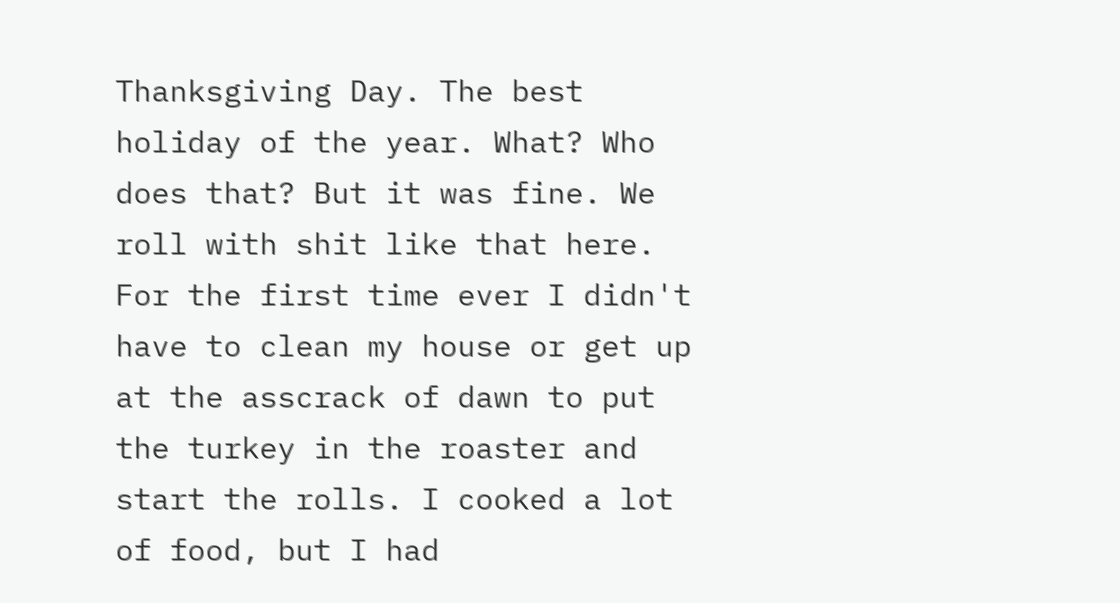Thanksgiving Day. The best holiday of the year. What? Who does that? But it was fine. We roll with shit like that here. For the first time ever I didn't have to clean my house or get up at the asscrack of dawn to put the turkey in the roaster and start the rolls. I cooked a lot of food, but I had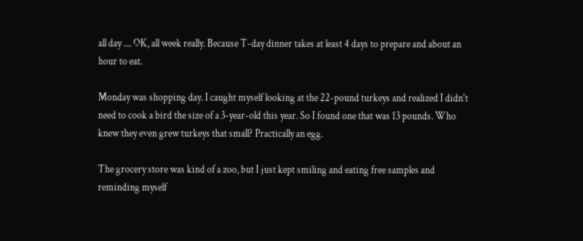all day .... OK, all week really. Because T-day dinner takes at least 4 days to prepare and about an hour to eat.

Monday was shopping day. I caught myself looking at the 22-pound turkeys and realized I didn't need to cook a bird the size of a 3-year-old this year. So I found one that was 13 pounds. Who knew they even grew turkeys that small? Practically an egg.

The grocery store was kind of a zoo, but I just kept smiling and eating free samples and reminding myself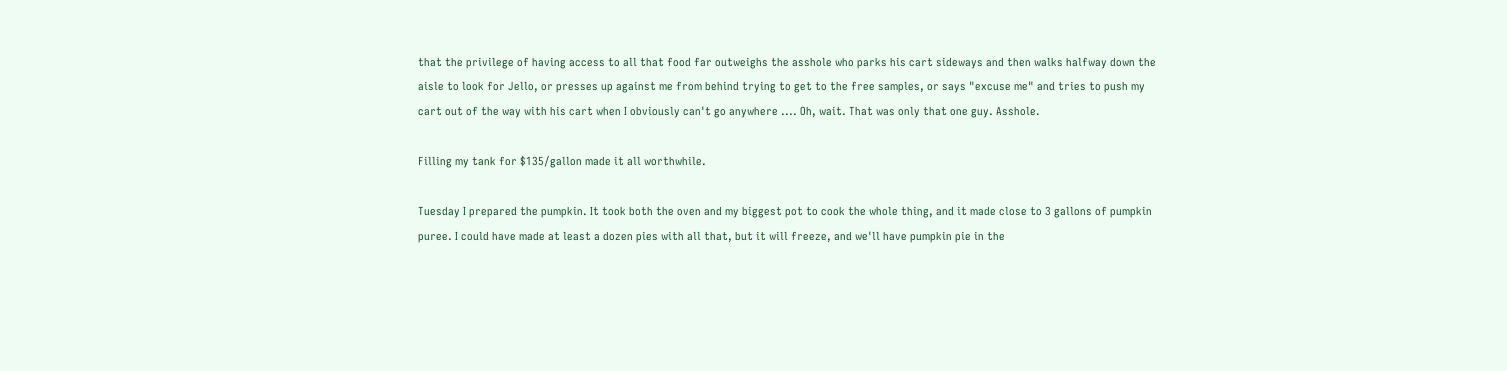that the privilege of having access to all that food far outweighs the asshole who parks his cart sideways and then walks halfway down the aisle to look for Jello, or presses up against me from behind trying to get to the free samples, or says "excuse me" and tries to push my cart out of the way with his cart when I obviously can't go anywhere .... Oh, wait. That was only that one guy. Asshole.

Filling my tank for $135/gallon made it all worthwhile.

Tuesday I prepared the pumpkin. It took both the oven and my biggest pot to cook the whole thing, and it made close to 3 gallons of pumpkin puree. I could have made at least a dozen pies with all that, but it will freeze, and we'll have pumpkin pie in the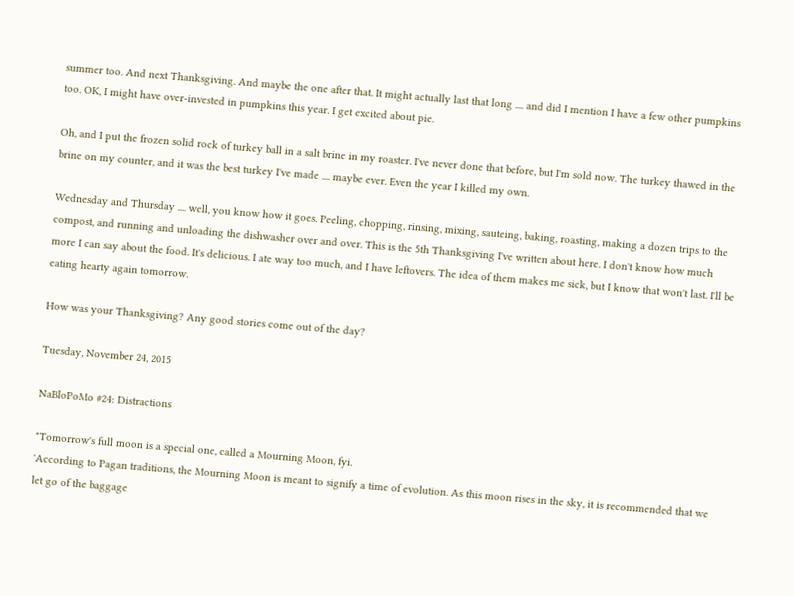summer too. And next Thanksgiving. And maybe the one after that. It might actually last that long .... and did I mention I have a few other pumpkins too. OK, I might have over-invested in pumpkins this year. I get excited about pie.

Oh, and I put the frozen solid rock of turkey ball in a salt brine in my roaster. I've never done that before, but I'm sold now. The turkey thawed in the brine on my counter, and it was the best turkey I've made .... maybe ever. Even the year I killed my own.

Wednesday and Thursday .... well, you know how it goes. Peeling, chopping, rinsing, mixing, sauteing, baking, roasting, making a dozen trips to the compost, and running and unloading the dishwasher over and over. This is the 5th Thanksgiving I've written about here. I don't know how much more I can say about the food. It's delicious. I ate way too much, and I have leftovers. The idea of them makes me sick, but I know that won't last. I'll be eating hearty again tomorrow.

How was your Thanksgiving? Any good stories come out of the day?

Tuesday, November 24, 2015

NaBloPoMo #24: Distractions

"Tomorrow's full moon is a special one, called a Mourning Moon, fyi.
'According to Pagan traditions, the Mourning Moon is meant to signify a time of evolution. As this moon rises in the sky, it is recommended that we let go of the baggage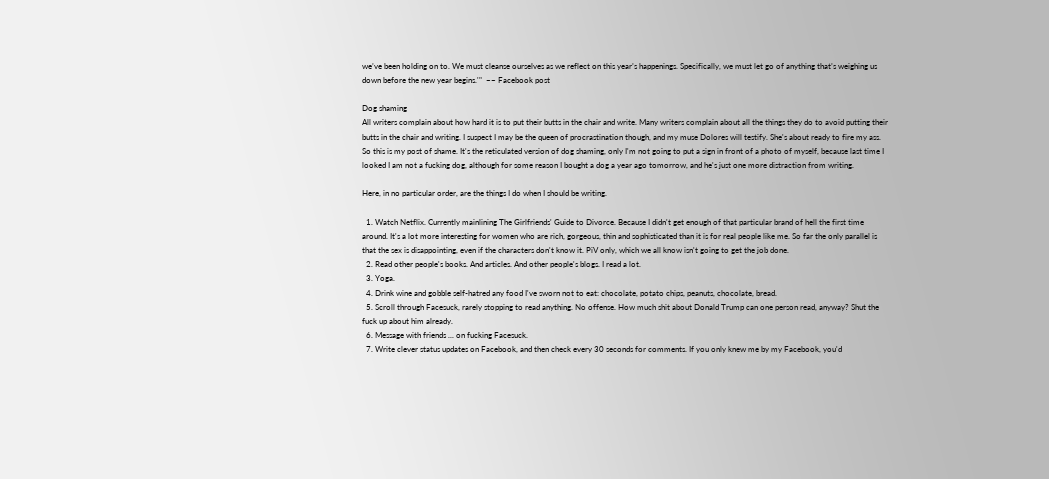we’ve been holding on to. We must cleanse ourselves as we reflect on this year’s happenings. Specifically, we must let go of anything that’s weighing us down before the new year begins.'"  ~~ Facebook post

Dog shaming
All writers complain about how hard it is to put their butts in the chair and write. Many writers complain about all the things they do to avoid putting their butts in the chair and writing. I suspect I may be the queen of procrastination though, and my muse Dolores will testify. She's about ready to fire my ass. So this is my post of shame. It's the reticulated version of dog shaming, only I'm not going to put a sign in front of a photo of myself, because last time I looked I am not a fucking dog, although for some reason I bought a dog a year ago tomorrow, and he's just one more distraction from writing.

Here, in no particular order, are the things I do when I should be writing.

  1. Watch Netflix. Currently mainlining The Girlfriends' Guide to Divorce. Because I didn't get enough of that particular brand of hell the first time around. It's a lot more interesting for women who are rich, gorgeous, thin and sophisticated than it is for real people like me. So far the only parallel is that the sex is disappointing, even if the characters don't know it. PiV only, which we all know isn't going to get the job done.
  2. Read other people's books. And articles. And other people's blogs. I read a lot.
  3. Yoga.
  4. Drink wine and gobble self-hatred any food I've sworn not to eat: chocolate, potato chips, peanuts, chocolate, bread.
  5. Scroll through Facesuck, rarely stopping to read anything. No offense. How much shit about Donald Trump can one person read, anyway? Shut the fuck up about him already.
  6. Message with friends ... on fucking Facesuck.
  7. Write clever status updates on Facebook, and then check every 30 seconds for comments. If you only knew me by my Facebook, you'd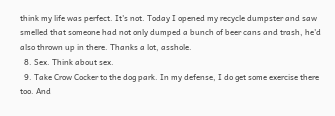think my life was perfect. It's not. Today I opened my recycle dumpster and saw smelled that someone had not only dumped a bunch of beer cans and trash, he'd also thrown up in there. Thanks a lot, asshole.
  8. Sex. Think about sex.
  9. Take Crow Cocker to the dog park. In my defense, I do get some exercise there too. And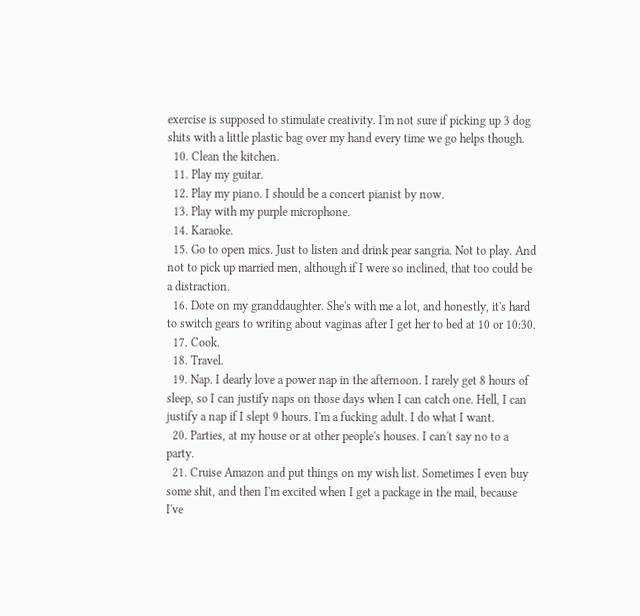exercise is supposed to stimulate creativity. I'm not sure if picking up 3 dog shits with a little plastic bag over my hand every time we go helps though.
  10. Clean the kitchen.
  11. Play my guitar.
  12. Play my piano. I should be a concert pianist by now.
  13. Play with my purple microphone.
  14. Karaoke.
  15. Go to open mics. Just to listen and drink pear sangria. Not to play. And not to pick up married men, although if I were so inclined, that too could be a distraction.
  16. Dote on my granddaughter. She's with me a lot, and honestly, it's hard to switch gears to writing about vaginas after I get her to bed at 10 or 10:30.
  17. Cook.
  18. Travel.
  19. Nap. I dearly love a power nap in the afternoon. I rarely get 8 hours of sleep, so I can justify naps on those days when I can catch one. Hell, I can justify a nap if I slept 9 hours. I'm a fucking adult. I do what I want.
  20. Parties, at my house or at other people's houses. I can't say no to a party.
  21. Cruise Amazon and put things on my wish list. Sometimes I even buy some shit, and then I'm excited when I get a package in the mail, because I've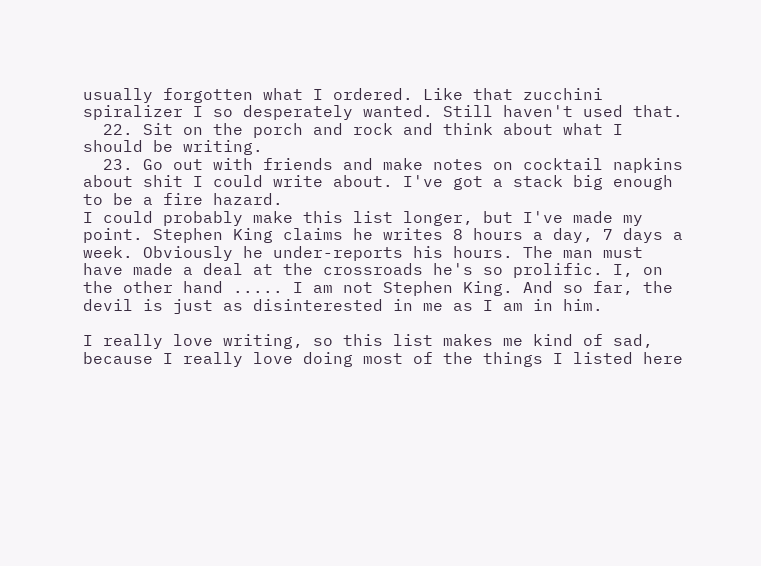usually forgotten what I ordered. Like that zucchini spiralizer I so desperately wanted. Still haven't used that.
  22. Sit on the porch and rock and think about what I should be writing.
  23. Go out with friends and make notes on cocktail napkins about shit I could write about. I've got a stack big enough to be a fire hazard.
I could probably make this list longer, but I've made my point. Stephen King claims he writes 8 hours a day, 7 days a week. Obviously he under-reports his hours. The man must have made a deal at the crossroads he's so prolific. I, on the other hand ..... I am not Stephen King. And so far, the devil is just as disinterested in me as I am in him.

I really love writing, so this list makes me kind of sad, because I really love doing most of the things I listed here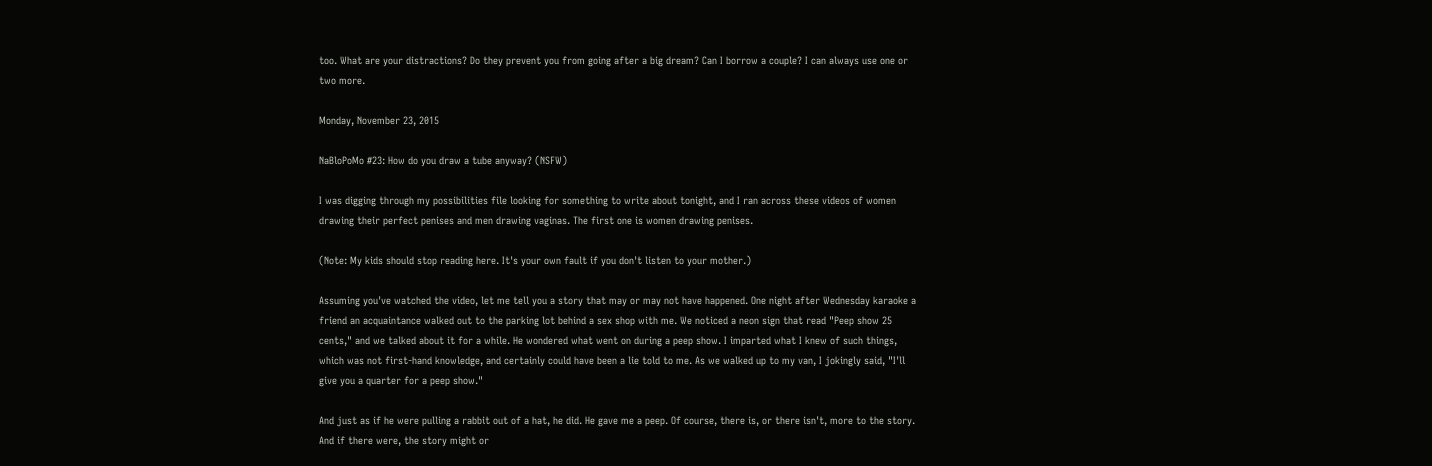too. What are your distractions? Do they prevent you from going after a big dream? Can I borrow a couple? I can always use one or two more.

Monday, November 23, 2015

NaBloPoMo #23: How do you draw a tube anyway? (NSFW)

I was digging through my possibilities file looking for something to write about tonight, and I ran across these videos of women drawing their perfect penises and men drawing vaginas. The first one is women drawing penises.

(Note: My kids should stop reading here. It's your own fault if you don't listen to your mother.)

Assuming you've watched the video, let me tell you a story that may or may not have happened. One night after Wednesday karaoke a friend an acquaintance walked out to the parking lot behind a sex shop with me. We noticed a neon sign that read "Peep show 25 cents," and we talked about it for a while. He wondered what went on during a peep show. I imparted what I knew of such things, which was not first-hand knowledge, and certainly could have been a lie told to me. As we walked up to my van, I jokingly said, "I'll give you a quarter for a peep show."

And just as if he were pulling a rabbit out of a hat, he did. He gave me a peep. Of course, there is, or there isn't, more to the story. And if there were, the story might or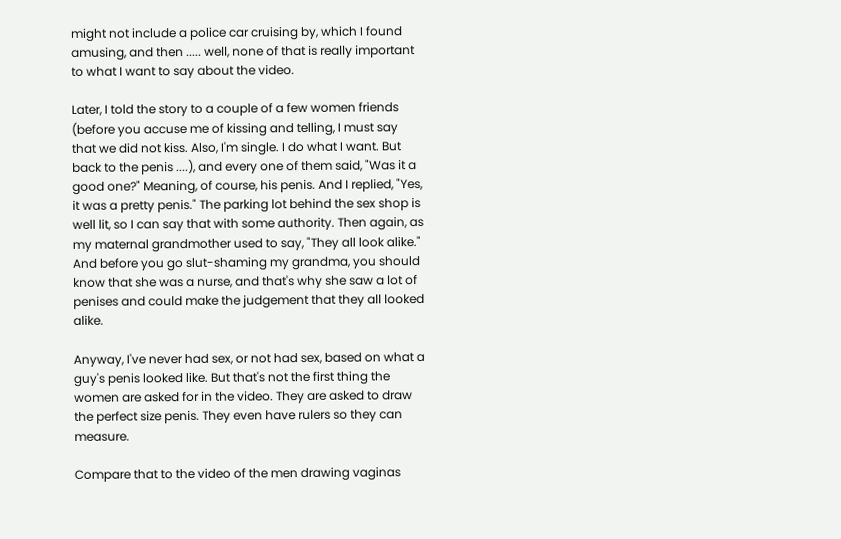might not include a police car cruising by, which I found amusing, and then ..... well, none of that is really important to what I want to say about the video.

Later, I told the story to a couple of a few women friends (before you accuse me of kissing and telling, I must say that we did not kiss. Also, I'm single. I do what I want. But back to the penis ....), and every one of them said, "Was it a good one?" Meaning, of course, his penis. And I replied, "Yes, it was a pretty penis." The parking lot behind the sex shop is well lit, so I can say that with some authority. Then again, as my maternal grandmother used to say, "They all look alike." And before you go slut-shaming my grandma, you should know that she was a nurse, and that's why she saw a lot of penises and could make the judgement that they all looked alike.

Anyway, I've never had sex, or not had sex, based on what a guy's penis looked like. But that's not the first thing the women are asked for in the video. They are asked to draw the perfect size penis. They even have rulers so they can measure.

Compare that to the video of the men drawing vaginas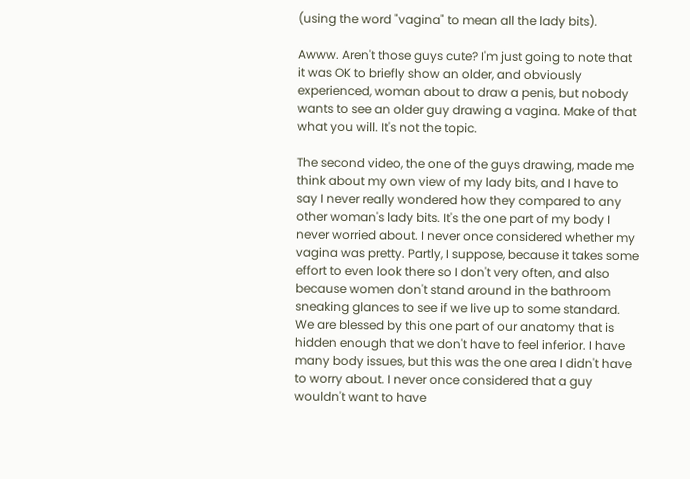(using the word "vagina" to mean all the lady bits).

Awww. Aren't those guys cute? I'm just going to note that it was OK to briefly show an older, and obviously experienced, woman about to draw a penis, but nobody wants to see an older guy drawing a vagina. Make of that what you will. It's not the topic.

The second video, the one of the guys drawing, made me think about my own view of my lady bits, and I have to say I never really wondered how they compared to any other woman's lady bits. It's the one part of my body I never worried about. I never once considered whether my vagina was pretty. Partly, I suppose, because it takes some effort to even look there so I don't very often, and also because women don't stand around in the bathroom sneaking glances to see if we live up to some standard. We are blessed by this one part of our anatomy that is hidden enough that we don't have to feel inferior. I have many body issues, but this was the one area I didn't have to worry about. I never once considered that a guy wouldn't want to have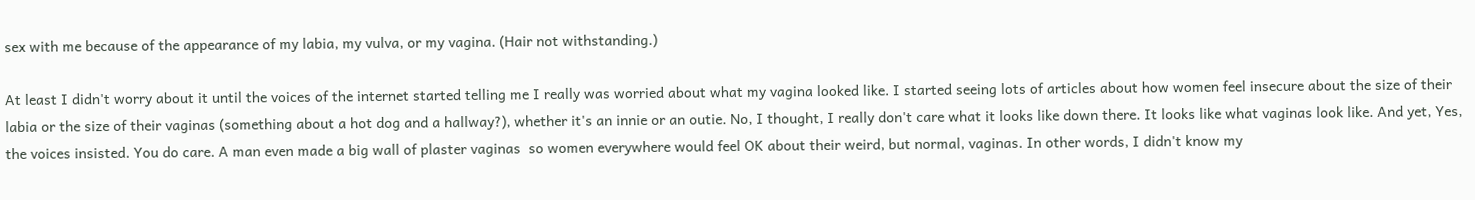sex with me because of the appearance of my labia, my vulva, or my vagina. (Hair not withstanding.)

At least I didn't worry about it until the voices of the internet started telling me I really was worried about what my vagina looked like. I started seeing lots of articles about how women feel insecure about the size of their labia or the size of their vaginas (something about a hot dog and a hallway?), whether it's an innie or an outie. No, I thought, I really don't care what it looks like down there. It looks like what vaginas look like. And yet, Yes, the voices insisted. You do care. A man even made a big wall of plaster vaginas  so women everywhere would feel OK about their weird, but normal, vaginas. In other words, I didn't know my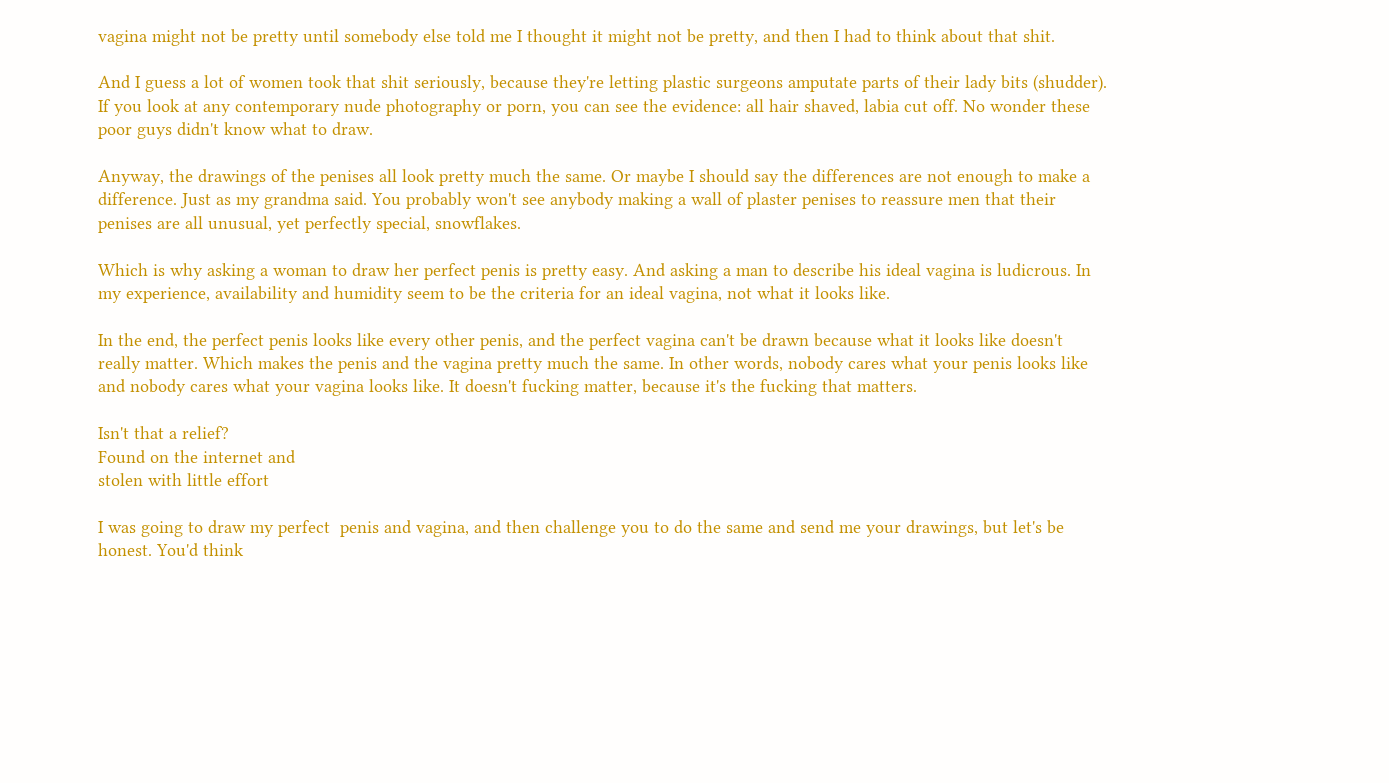vagina might not be pretty until somebody else told me I thought it might not be pretty, and then I had to think about that shit.

And I guess a lot of women took that shit seriously, because they're letting plastic surgeons amputate parts of their lady bits (shudder). If you look at any contemporary nude photography or porn, you can see the evidence: all hair shaved, labia cut off. No wonder these poor guys didn't know what to draw.

Anyway, the drawings of the penises all look pretty much the same. Or maybe I should say the differences are not enough to make a difference. Just as my grandma said. You probably won't see anybody making a wall of plaster penises to reassure men that their penises are all unusual, yet perfectly special, snowflakes.

Which is why asking a woman to draw her perfect penis is pretty easy. And asking a man to describe his ideal vagina is ludicrous. In my experience, availability and humidity seem to be the criteria for an ideal vagina, not what it looks like.

In the end, the perfect penis looks like every other penis, and the perfect vagina can't be drawn because what it looks like doesn't really matter. Which makes the penis and the vagina pretty much the same. In other words, nobody cares what your penis looks like and nobody cares what your vagina looks like. It doesn't fucking matter, because it's the fucking that matters.

Isn't that a relief?
Found on the internet and
stolen with little effort

I was going to draw my perfect  penis and vagina, and then challenge you to do the same and send me your drawings, but let's be honest. You'd think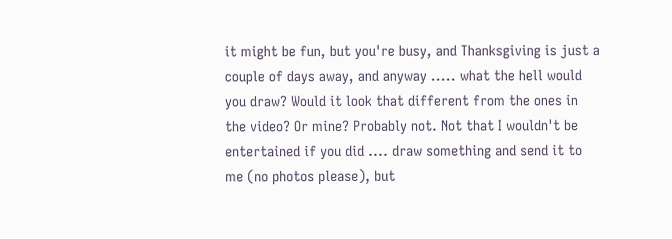it might be fun, but you're busy, and Thanksgiving is just a couple of days away, and anyway ..... what the hell would you draw? Would it look that different from the ones in the video? Or mine? Probably not. Not that I wouldn't be entertained if you did .... draw something and send it to me (no photos please), but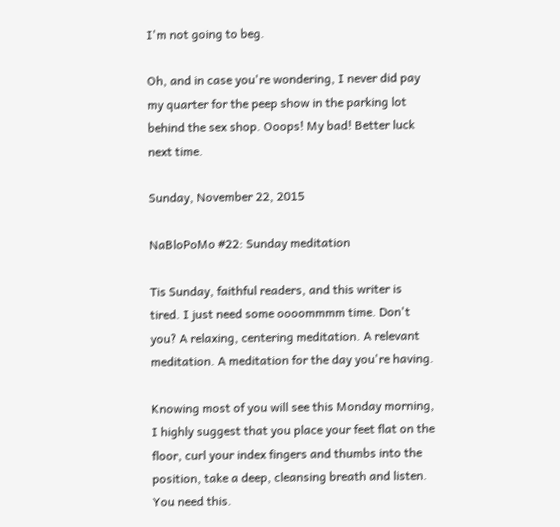I'm not going to beg.

Oh, and in case you're wondering, I never did pay my quarter for the peep show in the parking lot behind the sex shop. Ooops! My bad! Better luck next time.

Sunday, November 22, 2015

NaBloPoMo #22: Sunday meditation

Tis Sunday, faithful readers, and this writer is tired. I just need some oooommmm time. Don't you? A relaxing, centering meditation. A relevant meditation. A meditation for the day you're having.

Knowing most of you will see this Monday morning, I highly suggest that you place your feet flat on the floor, curl your index fingers and thumbs into the position, take a deep, cleansing breath and listen. You need this.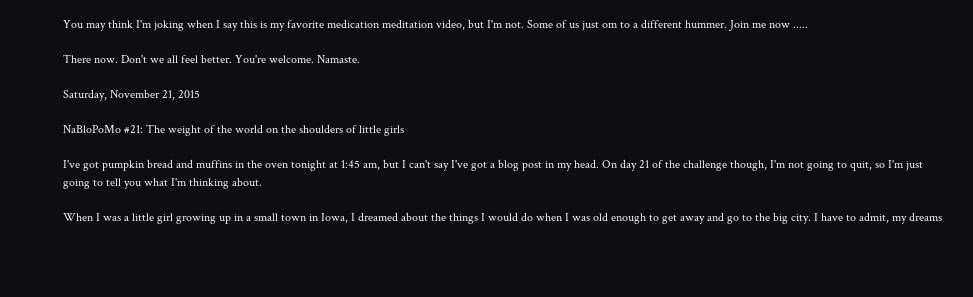You may think I'm joking when I say this is my favorite medication meditation video, but I'm not. Some of us just om to a different hummer. Join me now .....

There now. Don't we all feel better. You're welcome. Namaste.

Saturday, November 21, 2015

NaBloPoMo #21: The weight of the world on the shoulders of little girls

I've got pumpkin bread and muffins in the oven tonight at 1:45 am, but I can't say I've got a blog post in my head. On day 21 of the challenge though, I'm not going to quit, so I'm just going to tell you what I'm thinking about.

When I was a little girl growing up in a small town in Iowa, I dreamed about the things I would do when I was old enough to get away and go to the big city. I have to admit, my dreams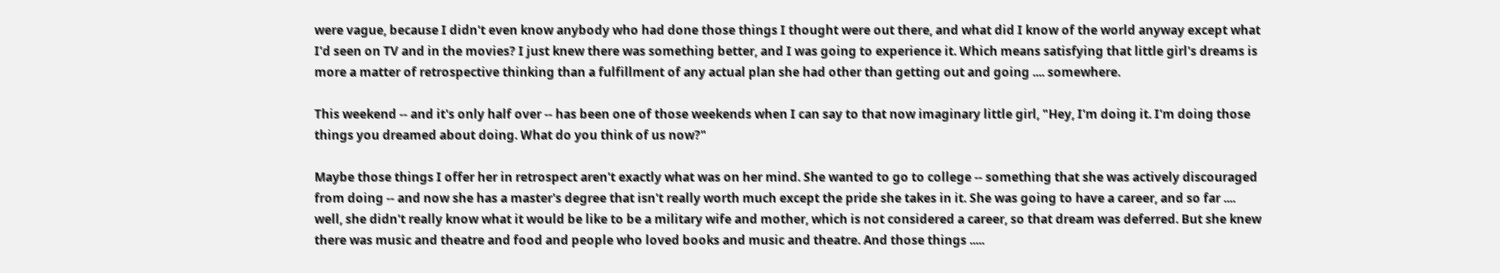were vague, because I didn't even know anybody who had done those things I thought were out there, and what did I know of the world anyway except what I'd seen on TV and in the movies? I just knew there was something better, and I was going to experience it. Which means satisfying that little girl's dreams is more a matter of retrospective thinking than a fulfillment of any actual plan she had other than getting out and going .... somewhere.

This weekend -- and it's only half over -- has been one of those weekends when I can say to that now imaginary little girl, "Hey, I'm doing it. I'm doing those things you dreamed about doing. What do you think of us now?"

Maybe those things I offer her in retrospect aren't exactly what was on her mind. She wanted to go to college -- something that she was actively discouraged from doing -- and now she has a master's degree that isn't really worth much except the pride she takes in it. She was going to have a career, and so far .... well, she didn't really know what it would be like to be a military wife and mother, which is not considered a career, so that dream was deferred. But she knew there was music and theatre and food and people who loved books and music and theatre. And those things .....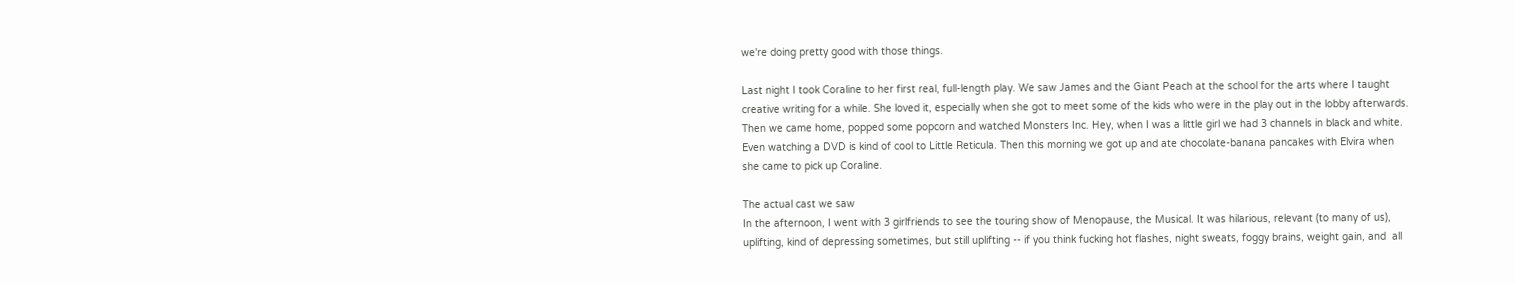we're doing pretty good with those things.

Last night I took Coraline to her first real, full-length play. We saw James and the Giant Peach at the school for the arts where I taught creative writing for a while. She loved it, especially when she got to meet some of the kids who were in the play out in the lobby afterwards. Then we came home, popped some popcorn and watched Monsters Inc. Hey, when I was a little girl we had 3 channels in black and white. Even watching a DVD is kind of cool to Little Reticula. Then this morning we got up and ate chocolate-banana pancakes with Elvira when she came to pick up Coraline.

The actual cast we saw
In the afternoon, I went with 3 girlfriends to see the touring show of Menopause, the Musical. It was hilarious, relevant (to many of us), uplifting, kind of depressing sometimes, but still uplifting -- if you think fucking hot flashes, night sweats, foggy brains, weight gain, and  all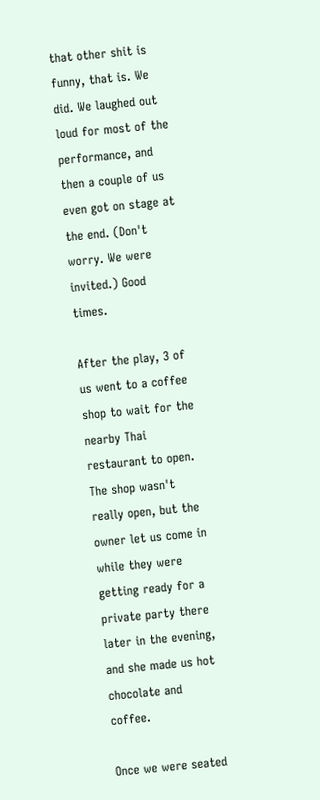that other shit is funny, that is. We did. We laughed out loud for most of the performance, and then a couple of us even got on stage at the end. (Don't worry. We were invited.) Good times.

After the play, 3 of us went to a coffee shop to wait for the nearby Thai restaurant to open. The shop wasn't really open, but the owner let us come in while they were getting ready for a private party there later in the evening, and she made us hot chocolate and coffee.

Once we were seated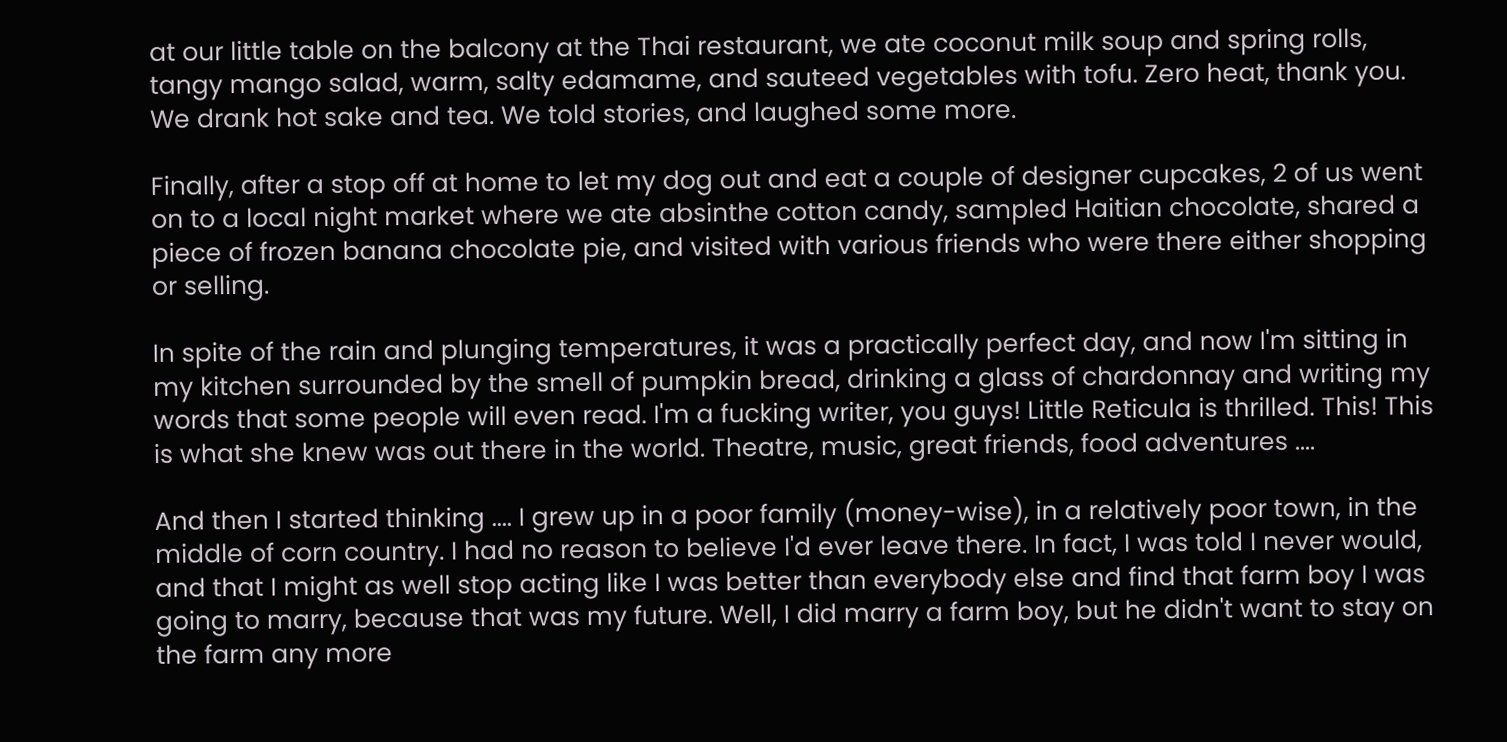at our little table on the balcony at the Thai restaurant, we ate coconut milk soup and spring rolls, tangy mango salad, warm, salty edamame, and sauteed vegetables with tofu. Zero heat, thank you. We drank hot sake and tea. We told stories, and laughed some more.

Finally, after a stop off at home to let my dog out and eat a couple of designer cupcakes, 2 of us went on to a local night market where we ate absinthe cotton candy, sampled Haitian chocolate, shared a piece of frozen banana chocolate pie, and visited with various friends who were there either shopping or selling.

In spite of the rain and plunging temperatures, it was a practically perfect day, and now I'm sitting in my kitchen surrounded by the smell of pumpkin bread, drinking a glass of chardonnay and writing my words that some people will even read. I'm a fucking writer, you guys! Little Reticula is thrilled. This! This is what she knew was out there in the world. Theatre, music, great friends, food adventures ....

And then I started thinking .... I grew up in a poor family (money-wise), in a relatively poor town, in the middle of corn country. I had no reason to believe I'd ever leave there. In fact, I was told I never would, and that I might as well stop acting like I was better than everybody else and find that farm boy I was going to marry, because that was my future. Well, I did marry a farm boy, but he didn't want to stay on the farm any more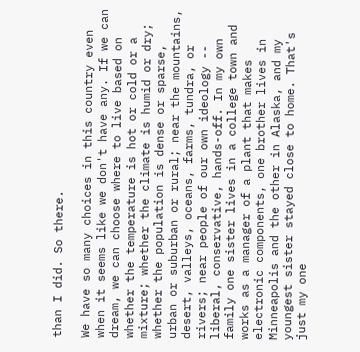than I did. So there.

We have so many choices in this country even when it seems like we don't have any. If we can dream, we can choose where to live based on whether the temperature is hot or cold or a mixture; whether the climate is humid or dry; whether the population is dense or sparse, urban or suburban or rural; near the mountains, desert, valleys, oceans, farms, tundra, or rivers; near people of our own ideology -- liberal, conservative, hands-off. In my own family one sister lives in a college town and works as a manager of a plant that makes electronic components, one brother lives in Minneapolis and the other in Alaska, and my youngest sister stayed close to home. That's just my one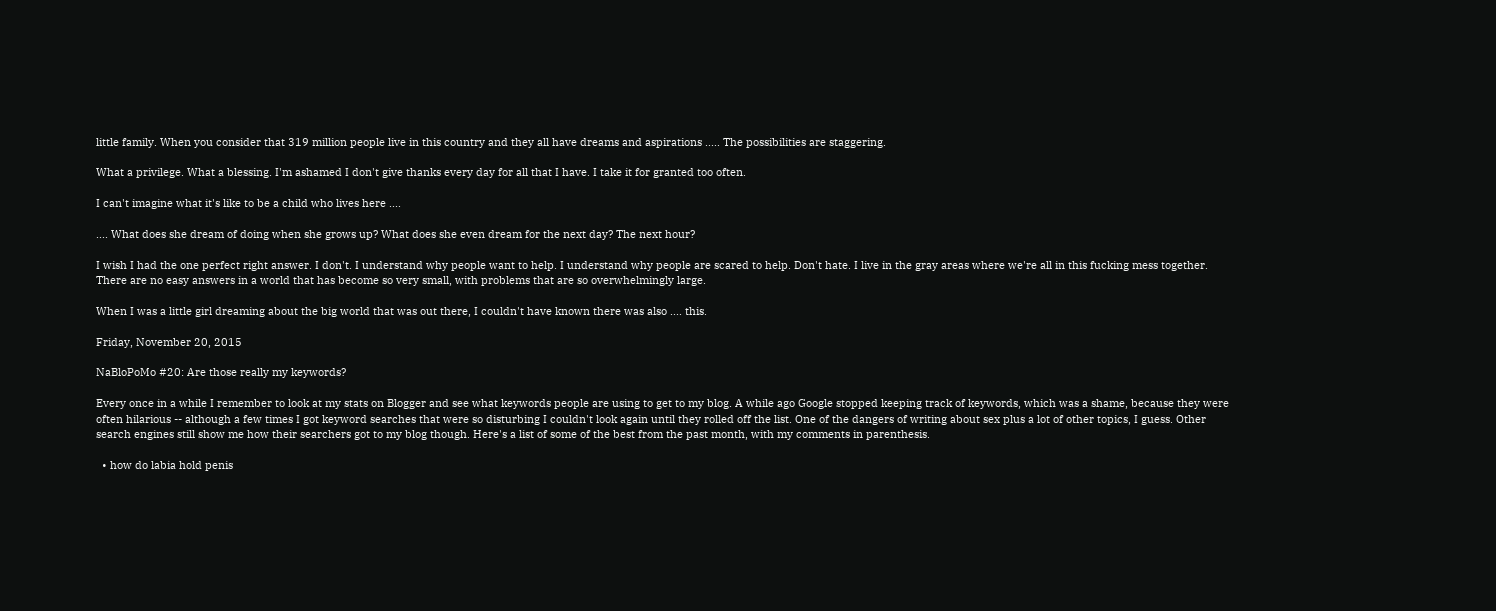little family. When you consider that 319 million people live in this country and they all have dreams and aspirations ..... The possibilities are staggering.

What a privilege. What a blessing. I'm ashamed I don't give thanks every day for all that I have. I take it for granted too often.

I can't imagine what it's like to be a child who lives here ....

.... What does she dream of doing when she grows up? What does she even dream for the next day? The next hour?

I wish I had the one perfect right answer. I don't. I understand why people want to help. I understand why people are scared to help. Don't hate. I live in the gray areas where we're all in this fucking mess together. There are no easy answers in a world that has become so very small, with problems that are so overwhelmingly large.

When I was a little girl dreaming about the big world that was out there, I couldn't have known there was also .... this.

Friday, November 20, 2015

NaBloPoMo #20: Are those really my keywords?

Every once in a while I remember to look at my stats on Blogger and see what keywords people are using to get to my blog. A while ago Google stopped keeping track of keywords, which was a shame, because they were often hilarious -- although a few times I got keyword searches that were so disturbing I couldn't look again until they rolled off the list. One of the dangers of writing about sex plus a lot of other topics, I guess. Other search engines still show me how their searchers got to my blog though. Here's a list of some of the best from the past month, with my comments in parenthesis.

  • how do labia hold penis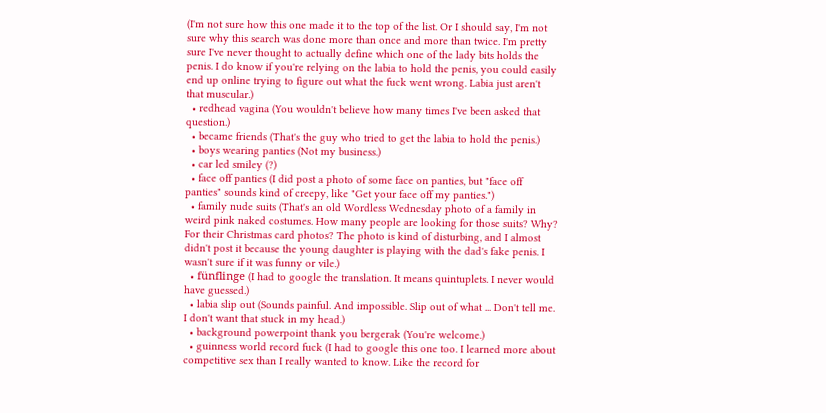(I'm not sure how this one made it to the top of the list. Or I should say, I'm not sure why this search was done more than once and more than twice. I'm pretty sure I've never thought to actually define which one of the lady bits holds the penis. I do know if you're relying on the labia to hold the penis, you could easily end up online trying to figure out what the fuck went wrong. Labia just aren't that muscular.)
  • redhead vagina (You wouldn't believe how many times I've been asked that question.)
  • became friends (That's the guy who tried to get the labia to hold the penis.)
  • boys wearing panties (Not my business.)
  • car led smiley (?)
  • face off panties (I did post a photo of some face on panties, but "face off panties" sounds kind of creepy, like "Get your face off my panties.")
  • family nude suits (That's an old Wordless Wednesday photo of a family in weird pink naked costumes. How many people are looking for those suits? Why? For their Christmas card photos? The photo is kind of disturbing, and I almost didn't post it because the young daughter is playing with the dad's fake penis. I wasn't sure if it was funny or vile.)
  • fünflinge (I had to google the translation. It means quintuplets. I never would have guessed.)
  • labia slip out (Sounds painful. And impossible. Slip out of what ... Don't tell me. I don't want that stuck in my head.)
  • background powerpoint thank you bergerak (You're welcome.)
  • guinness world record fuck (I had to google this one too. I learned more about competitive sex than I really wanted to know. Like the record for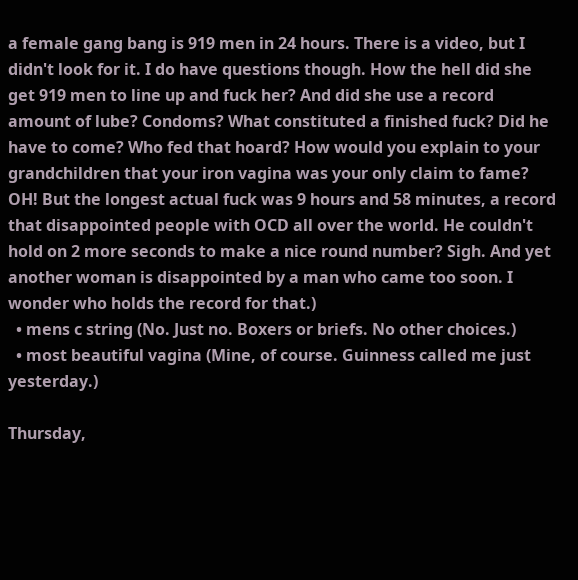a female gang bang is 919 men in 24 hours. There is a video, but I didn't look for it. I do have questions though. How the hell did she get 919 men to line up and fuck her? And did she use a record amount of lube? Condoms? What constituted a finished fuck? Did he have to come? Who fed that hoard? How would you explain to your grandchildren that your iron vagina was your only claim to fame? OH! But the longest actual fuck was 9 hours and 58 minutes, a record that disappointed people with OCD all over the world. He couldn't hold on 2 more seconds to make a nice round number? Sigh. And yet another woman is disappointed by a man who came too soon. I wonder who holds the record for that.)
  • mens c string (No. Just no. Boxers or briefs. No other choices.)
  • most beautiful vagina (Mine, of course. Guinness called me just yesterday.)

Thursday,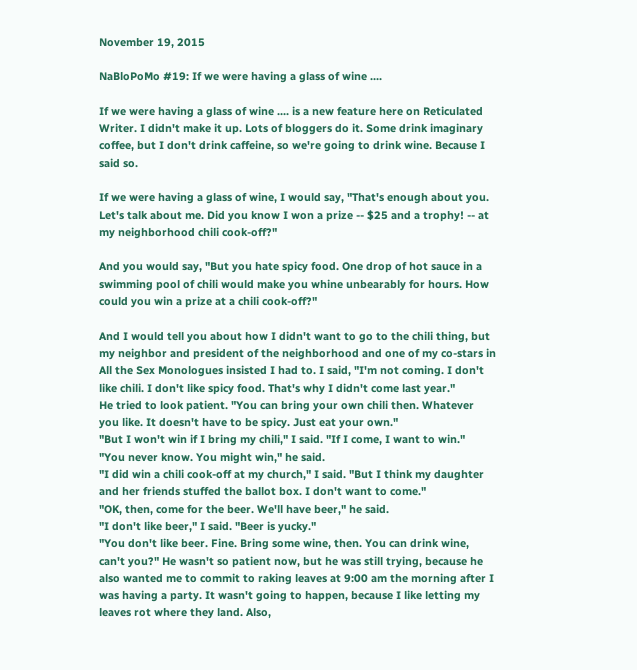November 19, 2015

NaBloPoMo #19: If we were having a glass of wine ....

If we were having a glass of wine .... is a new feature here on Reticulated Writer. I didn't make it up. Lots of bloggers do it. Some drink imaginary coffee, but I don't drink caffeine, so we're going to drink wine. Because I said so.

If we were having a glass of wine, I would say, "That's enough about you. Let's talk about me. Did you know I won a prize -- $25 and a trophy! -- at my neighborhood chili cook-off?"

And you would say, "But you hate spicy food. One drop of hot sauce in a swimming pool of chili would make you whine unbearably for hours. How could you win a prize at a chili cook-off?"

And I would tell you about how I didn't want to go to the chili thing, but my neighbor and president of the neighborhood and one of my co-stars in All the Sex Monologues insisted I had to. I said, "I'm not coming. I don't like chili. I don't like spicy food. That's why I didn't come last year."
He tried to look patient. "You can bring your own chili then. Whatever you like. It doesn't have to be spicy. Just eat your own."
"But I won't win if I bring my chili," I said. "If I come, I want to win."
"You never know. You might win," he said.
"I did win a chili cook-off at my church," I said. "But I think my daughter and her friends stuffed the ballot box. I don't want to come."
"OK, then, come for the beer. We'll have beer," he said.
"I don't like beer," I said. "Beer is yucky."
"You don't like beer. Fine. Bring some wine, then. You can drink wine, can't you?" He wasn't so patient now, but he was still trying, because he also wanted me to commit to raking leaves at 9:00 am the morning after I was having a party. It wasn't going to happen, because I like letting my leaves rot where they land. Also,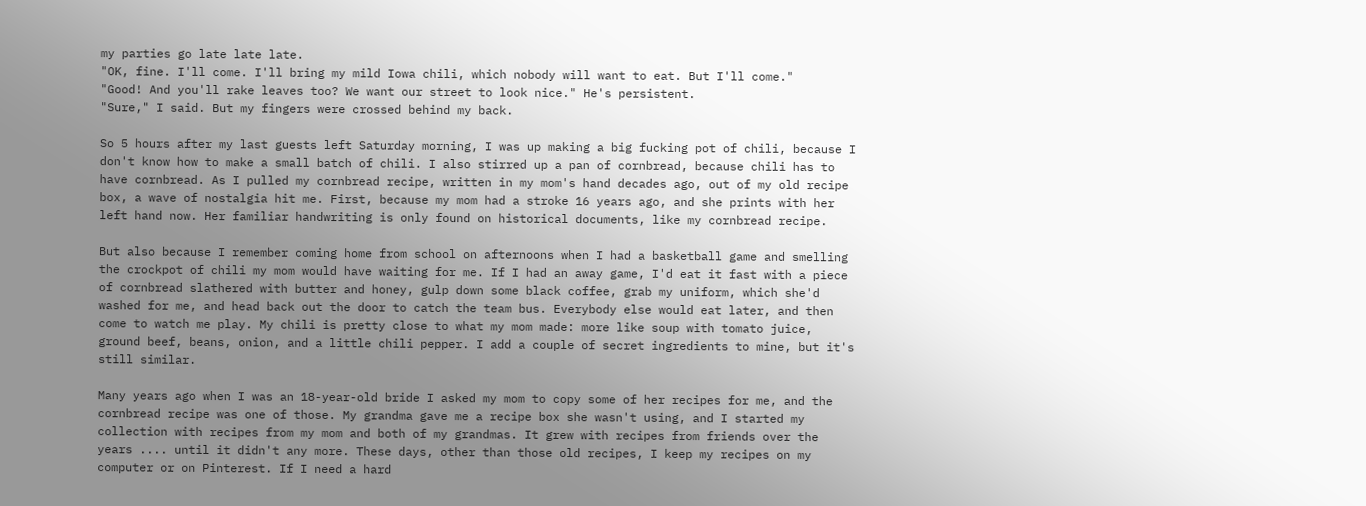my parties go late late late.
"OK, fine. I'll come. I'll bring my mild Iowa chili, which nobody will want to eat. But I'll come."
"Good! And you'll rake leaves too? We want our street to look nice." He's persistent.
"Sure," I said. But my fingers were crossed behind my back.

So 5 hours after my last guests left Saturday morning, I was up making a big fucking pot of chili, because I don't know how to make a small batch of chili. I also stirred up a pan of cornbread, because chili has to have cornbread. As I pulled my cornbread recipe, written in my mom's hand decades ago, out of my old recipe box, a wave of nostalgia hit me. First, because my mom had a stroke 16 years ago, and she prints with her left hand now. Her familiar handwriting is only found on historical documents, like my cornbread recipe.

But also because I remember coming home from school on afternoons when I had a basketball game and smelling the crockpot of chili my mom would have waiting for me. If I had an away game, I'd eat it fast with a piece of cornbread slathered with butter and honey, gulp down some black coffee, grab my uniform, which she'd washed for me, and head back out the door to catch the team bus. Everybody else would eat later, and then come to watch me play. My chili is pretty close to what my mom made: more like soup with tomato juice, ground beef, beans, onion, and a little chili pepper. I add a couple of secret ingredients to mine, but it's still similar.

Many years ago when I was an 18-year-old bride I asked my mom to copy some of her recipes for me, and the cornbread recipe was one of those. My grandma gave me a recipe box she wasn't using, and I started my collection with recipes from my mom and both of my grandmas. It grew with recipes from friends over the years .... until it didn't any more. These days, other than those old recipes, I keep my recipes on my computer or on Pinterest. If I need a hard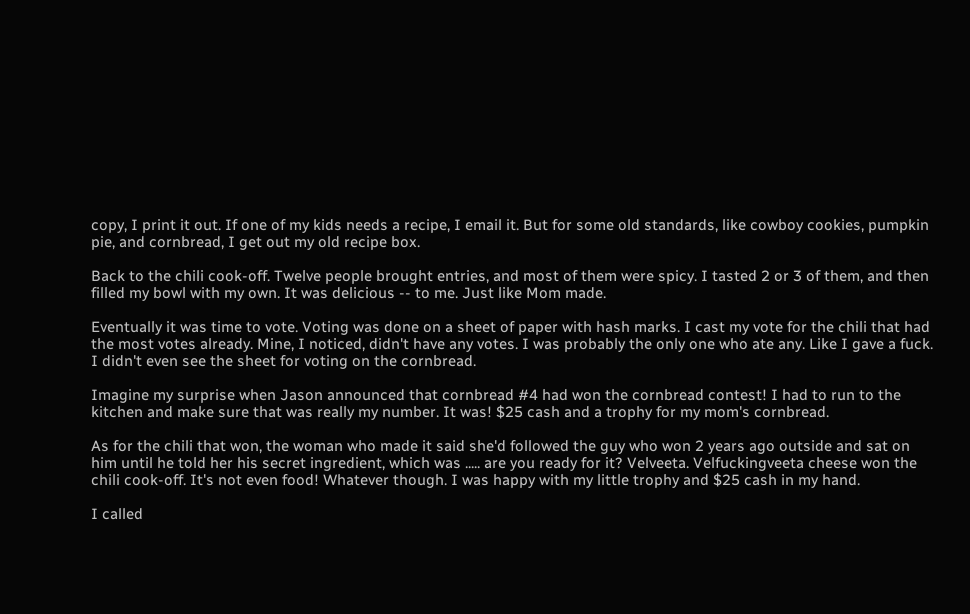copy, I print it out. If one of my kids needs a recipe, I email it. But for some old standards, like cowboy cookies, pumpkin pie, and cornbread, I get out my old recipe box.

Back to the chili cook-off. Twelve people brought entries, and most of them were spicy. I tasted 2 or 3 of them, and then filled my bowl with my own. It was delicious -- to me. Just like Mom made.

Eventually it was time to vote. Voting was done on a sheet of paper with hash marks. I cast my vote for the chili that had the most votes already. Mine, I noticed, didn't have any votes. I was probably the only one who ate any. Like I gave a fuck. I didn't even see the sheet for voting on the cornbread.

Imagine my surprise when Jason announced that cornbread #4 had won the cornbread contest! I had to run to the kitchen and make sure that was really my number. It was! $25 cash and a trophy for my mom's cornbread.

As for the chili that won, the woman who made it said she'd followed the guy who won 2 years ago outside and sat on him until he told her his secret ingredient, which was ..... are you ready for it? Velveeta. Velfuckingveeta cheese won the chili cook-off. It's not even food! Whatever though. I was happy with my little trophy and $25 cash in my hand.

I called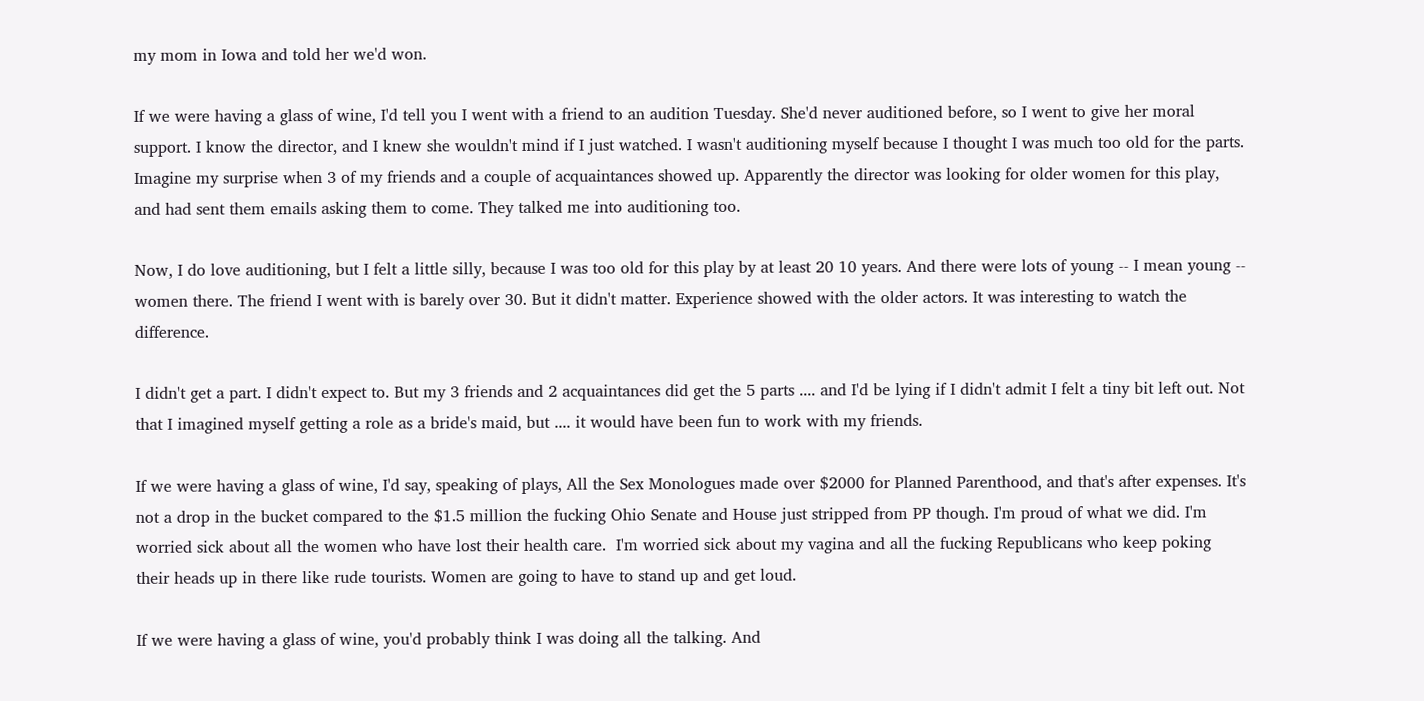my mom in Iowa and told her we'd won.

If we were having a glass of wine, I'd tell you I went with a friend to an audition Tuesday. She'd never auditioned before, so I went to give her moral support. I know the director, and I knew she wouldn't mind if I just watched. I wasn't auditioning myself because I thought I was much too old for the parts. Imagine my surprise when 3 of my friends and a couple of acquaintances showed up. Apparently the director was looking for older women for this play, and had sent them emails asking them to come. They talked me into auditioning too.

Now, I do love auditioning, but I felt a little silly, because I was too old for this play by at least 20 10 years. And there were lots of young -- I mean young -- women there. The friend I went with is barely over 30. But it didn't matter. Experience showed with the older actors. It was interesting to watch the difference.

I didn't get a part. I didn't expect to. But my 3 friends and 2 acquaintances did get the 5 parts .... and I'd be lying if I didn't admit I felt a tiny bit left out. Not that I imagined myself getting a role as a bride's maid, but .... it would have been fun to work with my friends.

If we were having a glass of wine, I'd say, speaking of plays, All the Sex Monologues made over $2000 for Planned Parenthood, and that's after expenses. It's not a drop in the bucket compared to the $1.5 million the fucking Ohio Senate and House just stripped from PP though. I'm proud of what we did. I'm worried sick about all the women who have lost their health care.  I'm worried sick about my vagina and all the fucking Republicans who keep poking their heads up in there like rude tourists. Women are going to have to stand up and get loud.

If we were having a glass of wine, you'd probably think I was doing all the talking. And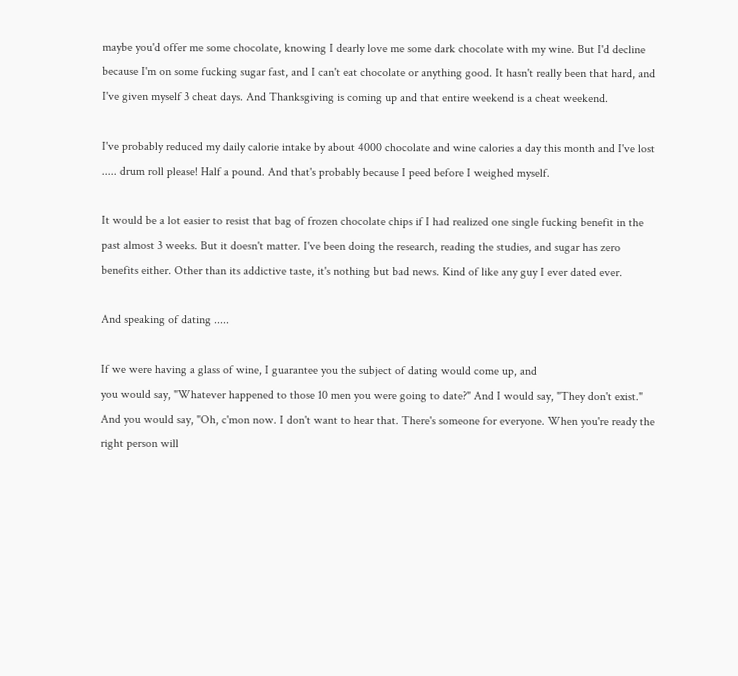maybe you'd offer me some chocolate, knowing I dearly love me some dark chocolate with my wine. But I'd decline because I'm on some fucking sugar fast, and I can't eat chocolate or anything good. It hasn't really been that hard, and I've given myself 3 cheat days. And Thanksgiving is coming up and that entire weekend is a cheat weekend.

I've probably reduced my daily calorie intake by about 4000 chocolate and wine calories a day this month and I've lost ..... drum roll please! Half a pound. And that's probably because I peed before I weighed myself.

It would be a lot easier to resist that bag of frozen chocolate chips if I had realized one single fucking benefit in the past almost 3 weeks. But it doesn't matter. I've been doing the research, reading the studies, and sugar has zero benefits either. Other than its addictive taste, it's nothing but bad news. Kind of like any guy I ever dated ever.

And speaking of dating .....

If we were having a glass of wine, I guarantee you the subject of dating would come up, and
you would say, "Whatever happened to those 10 men you were going to date?" And I would say, "They don't exist." And you would say, "Oh, c'mon now. I don't want to hear that. There's someone for everyone. When you're ready the right person will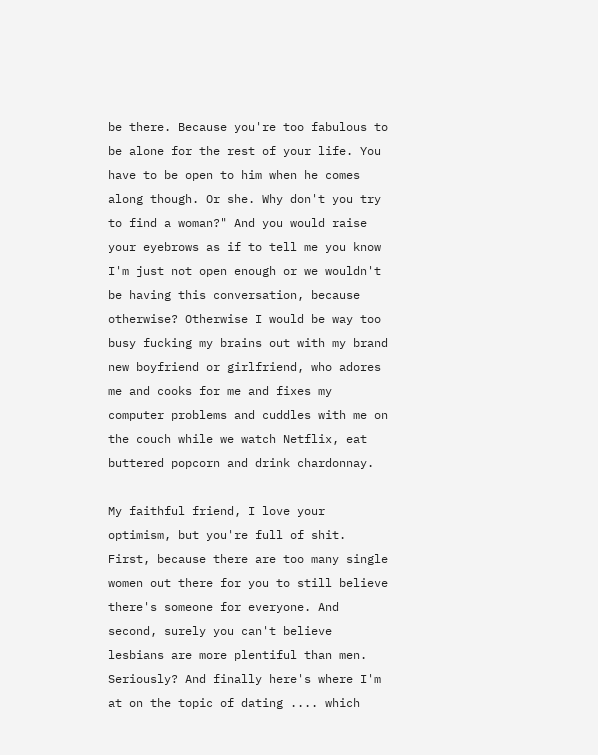be there. Because you're too fabulous to be alone for the rest of your life. You have to be open to him when he comes along though. Or she. Why don't you try to find a woman?" And you would raise your eyebrows as if to tell me you know I'm just not open enough or we wouldn't be having this conversation, because otherwise? Otherwise I would be way too busy fucking my brains out with my brand new boyfriend or girlfriend, who adores me and cooks for me and fixes my computer problems and cuddles with me on the couch while we watch Netflix, eat buttered popcorn and drink chardonnay.

My faithful friend, I love your optimism, but you're full of shit. First, because there are too many single women out there for you to still believe there's someone for everyone. And second, surely you can't believe lesbians are more plentiful than men. Seriously? And finally here's where I'm at on the topic of dating .... which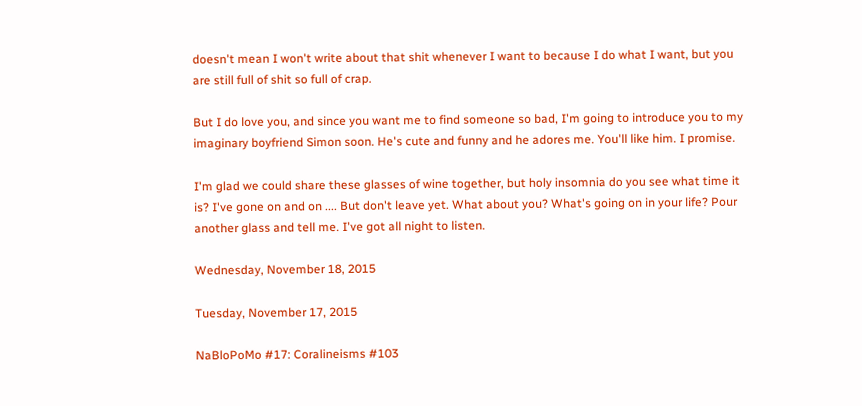doesn't mean I won't write about that shit whenever I want to because I do what I want, but you are still full of shit so full of crap.

But I do love you, and since you want me to find someone so bad, I'm going to introduce you to my imaginary boyfriend Simon soon. He's cute and funny and he adores me. You'll like him. I promise.

I'm glad we could share these glasses of wine together, but holy insomnia do you see what time it is? I've gone on and on .... But don't leave yet. What about you? What's going on in your life? Pour another glass and tell me. I've got all night to listen.

Wednesday, November 18, 2015

Tuesday, November 17, 2015

NaBloPoMo #17: Coralineisms #103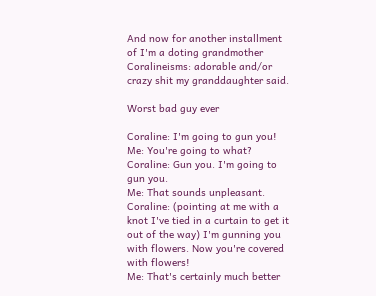And now for another installment of I'm a doting grandmother Coralineisms: adorable and/or crazy shit my granddaughter said.

Worst bad guy ever

Coraline: I'm going to gun you!
Me: You're going to what?
Coraline: Gun you. I'm going to gun you.
Me: That sounds unpleasant.
Coraline: (pointing at me with a knot I've tied in a curtain to get it out of the way) I'm gunning you with flowers. Now you're covered with flowers!
Me: That's certainly much better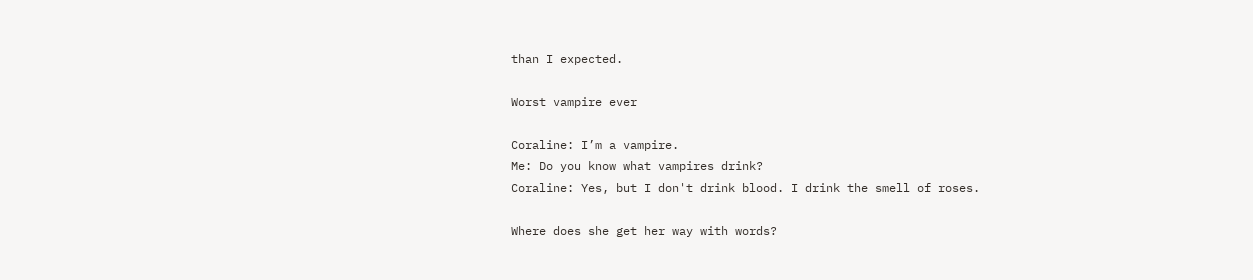than I expected.

Worst vampire ever

Coraline: I’m a vampire.
Me: Do you know what vampires drink?
Coraline: Yes, but I don't drink blood. I drink the smell of roses.

Where does she get her way with words?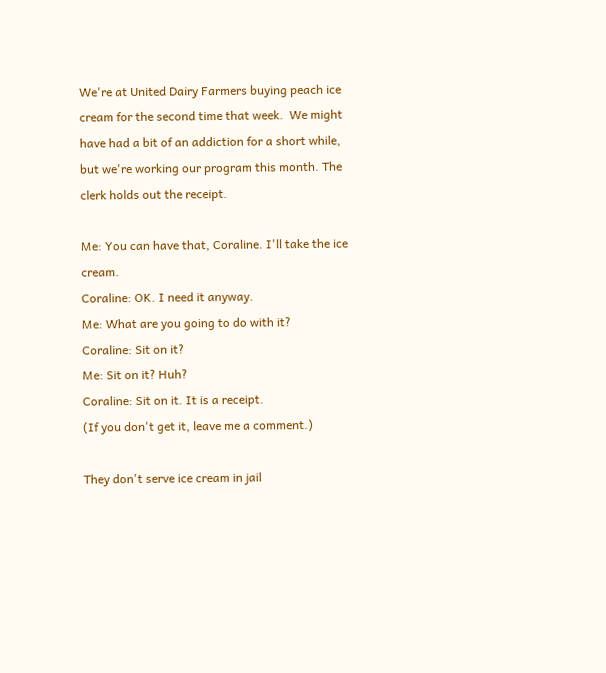We're at United Dairy Farmers buying peach ice cream for the second time that week.  We might have had a bit of an addiction for a short while, but we're working our program this month. The clerk holds out the receipt.

Me: You can have that, Coraline. I'll take the ice cream.
Coraline: OK. I need it anyway.
Me: What are you going to do with it?
Coraline: Sit on it?
Me: Sit on it? Huh?
Coraline: Sit on it. It is a receipt.
(If you don't get it, leave me a comment.)

They don't serve ice cream in jail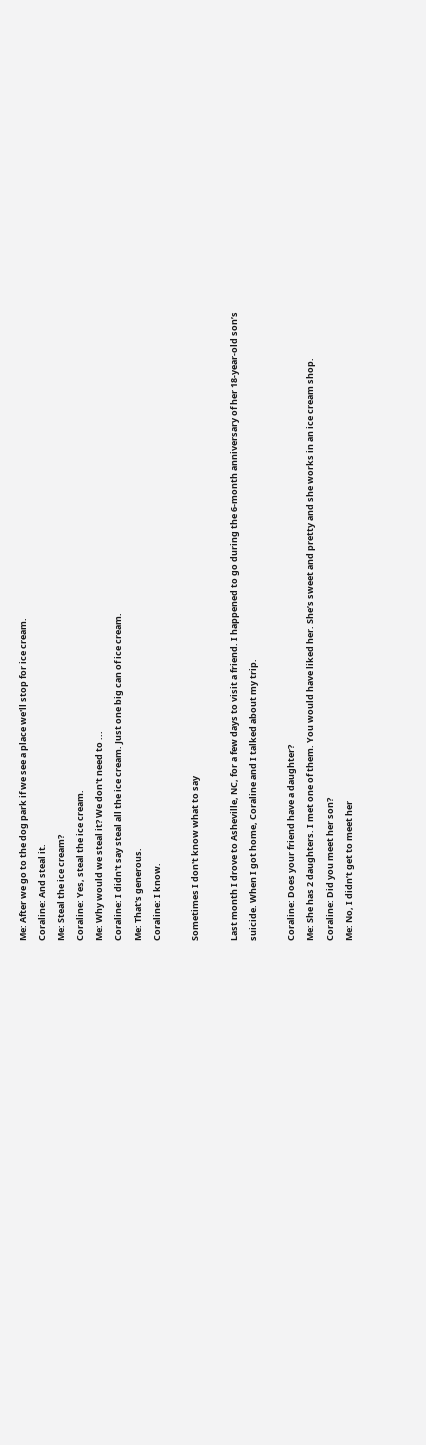Me: After we go to the dog park if we see a place we'll stop for ice cream.
Coraline: And steal it.
Me: Steal the ice cream?
Coraline: Yes, steal the ice cream.
Me: Why would we steal it? We don't need to ...
Coraline: I didn't say steal all the ice cream. Just one big can of ice cream.
Me: That's generous.
Coraline: I know.

Sometimes I don't know what to say

Last month I drove to Asheville, NC, for a few days to visit a friend. I happened to go during the 6-month anniversary of her 18-year-old son’s suicide. When I got home, Coraline and I talked about my trip.

Coraline: Does your friend have a daughter?
Me: She has 2 daughters. I met one of them. You would have liked her. She’s sweet and pretty and she works in an ice cream shop.
Coraline: Did you meet her son?
Me: No, I didn’t get to meet her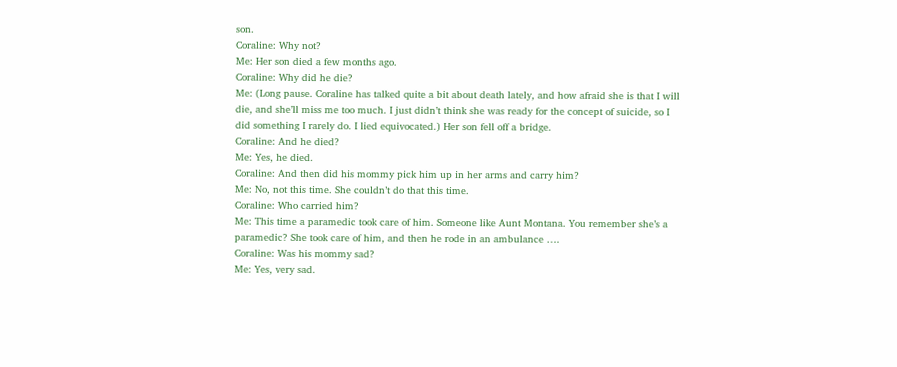son.
Coraline: Why not?
Me: Her son died a few months ago.
Coraline: Why did he die?
Me: (Long pause. Coraline has talked quite a bit about death lately, and how afraid she is that I will die, and she’ll miss me too much. I just didn’t think she was ready for the concept of suicide, so I did something I rarely do. I lied equivocated.) Her son fell off a bridge.
Coraline: And he died?
Me: Yes, he died.
Coraline: And then did his mommy pick him up in her arms and carry him?
Me: No, not this time. She couldn’t do that this time.
Coraline: Who carried him?
Me: This time a paramedic took care of him. Someone like Aunt Montana. You remember she’s a paramedic? She took care of him, and then he rode in an ambulance ….
Coraline: Was his mommy sad?
Me: Yes, very sad.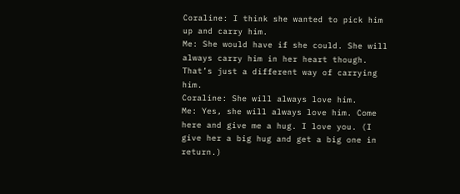Coraline: I think she wanted to pick him up and carry him.
Me: She would have if she could. She will always carry him in her heart though. That’s just a different way of carrying him.
Coraline: She will always love him.
Me: Yes, she will always love him. Come here and give me a hug. I love you. (I give her a big hug and get a big one in return.)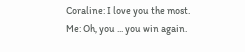Coraline: I love you the most.
Me: Oh, you ... you win again.